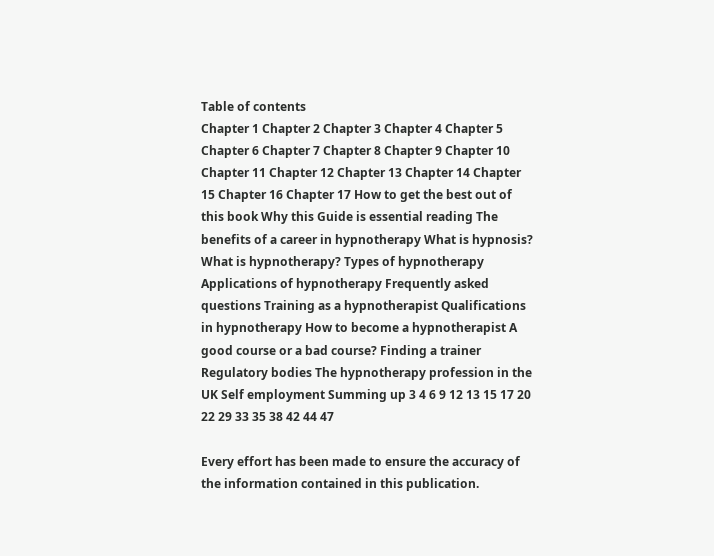Table of contents
Chapter 1 Chapter 2 Chapter 3 Chapter 4 Chapter 5 Chapter 6 Chapter 7 Chapter 8 Chapter 9 Chapter 10 Chapter 11 Chapter 12 Chapter 13 Chapter 14 Chapter 15 Chapter 16 Chapter 17 How to get the best out of this book Why this Guide is essential reading The benefits of a career in hypnotherapy What is hypnosis? What is hypnotherapy? Types of hypnotherapy Applications of hypnotherapy Frequently asked questions Training as a hypnotherapist Qualifications in hypnotherapy How to become a hypnotherapist A good course or a bad course? Finding a trainer Regulatory bodies The hypnotherapy profession in the UK Self employment Summing up 3 4 6 9 12 13 15 17 20 22 29 33 35 38 42 44 47

Every effort has been made to ensure the accuracy of the information contained in this publication.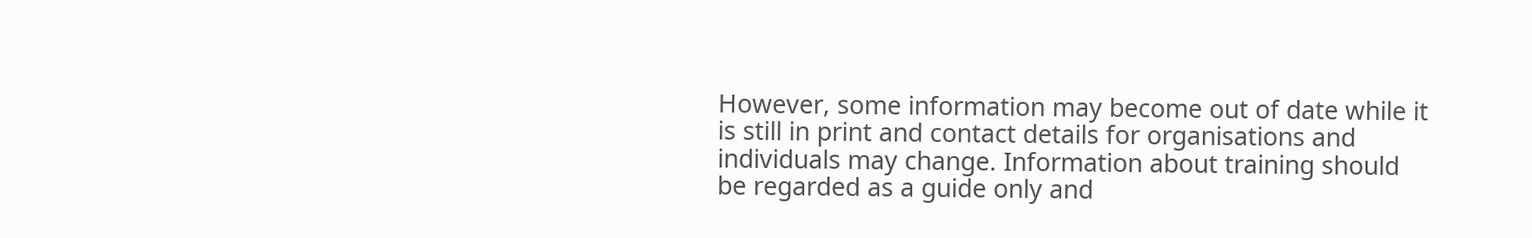However, some information may become out of date while it is still in print and contact details for organisations and individuals may change. Information about training should be regarded as a guide only and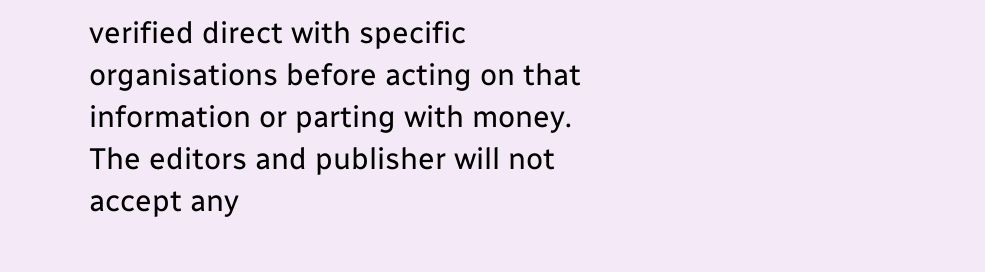verified direct with specific organisations before acting on that information or parting with money. The editors and publisher will not accept any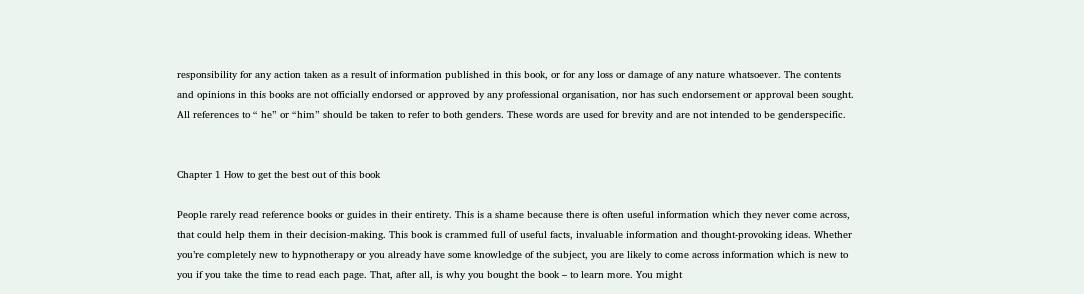responsibility for any action taken as a result of information published in this book, or for any loss or damage of any nature whatsoever. The contents and opinions in this books are not officially endorsed or approved by any professional organisation, nor has such endorsement or approval been sought. All references to “ he” or “him” should be taken to refer to both genders. These words are used for brevity and are not intended to be genderspecific.


Chapter 1 How to get the best out of this book

People rarely read reference books or guides in their entirety. This is a shame because there is often useful information which they never come across, that could help them in their decision-making. This book is crammed full of useful facts, invaluable information and thought-provoking ideas. Whether you’re completely new to hypnotherapy or you already have some knowledge of the subject, you are likely to come across information which is new to you if you take the time to read each page. That, after all, is why you bought the book – to learn more. You might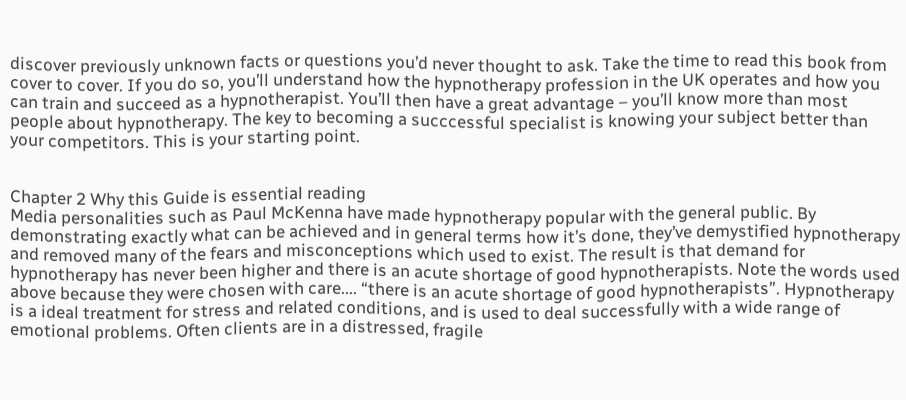discover previously unknown facts or questions you’d never thought to ask. Take the time to read this book from cover to cover. If you do so, you’ll understand how the hypnotherapy profession in the UK operates and how you can train and succeed as a hypnotherapist. You’ll then have a great advantage – you’ll know more than most people about hypnotherapy. The key to becoming a succcessful specialist is knowing your subject better than your competitors. This is your starting point.


Chapter 2 Why this Guide is essential reading
Media personalities such as Paul McKenna have made hypnotherapy popular with the general public. By demonstrating exactly what can be achieved and in general terms how it’s done, they’ve demystified hypnotherapy and removed many of the fears and misconceptions which used to exist. The result is that demand for hypnotherapy has never been higher and there is an acute shortage of good hypnotherapists. Note the words used above because they were chosen with care.... “there is an acute shortage of good hypnotherapists”. Hypnotherapy is a ideal treatment for stress and related conditions, and is used to deal successfully with a wide range of emotional problems. Often clients are in a distressed, fragile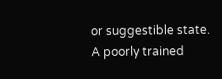or suggestible state. A poorly trained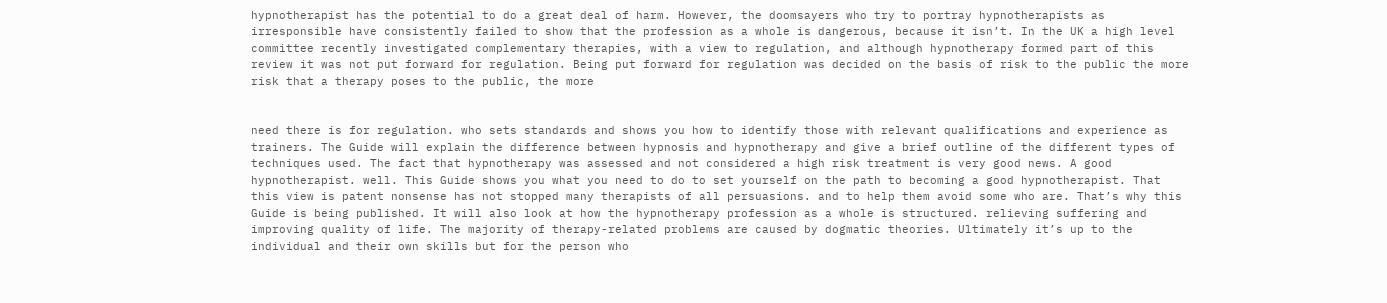hypnotherapist has the potential to do a great deal of harm. However, the doomsayers who try to portray hypnotherapists as irresponsible have consistently failed to show that the profession as a whole is dangerous, because it isn’t. In the UK a high level committee recently investigated complementary therapies, with a view to regulation, and although hypnotherapy formed part of this review it was not put forward for regulation. Being put forward for regulation was decided on the basis of risk to the public the more risk that a therapy poses to the public, the more


need there is for regulation. who sets standards and shows you how to identify those with relevant qualifications and experience as trainers. The Guide will explain the difference between hypnosis and hypnotherapy and give a brief outline of the different types of techniques used. The fact that hypnotherapy was assessed and not considered a high risk treatment is very good news. A good hypnotherapist. well. This Guide shows you what you need to do to set yourself on the path to becoming a good hypnotherapist. That this view is patent nonsense has not stopped many therapists of all persuasions. and to help them avoid some who are. That’s why this Guide is being published. It will also look at how the hypnotherapy profession as a whole is structured. relieving suffering and improving quality of life. The majority of therapy-related problems are caused by dogmatic theories. Ultimately it’s up to the individual and their own skills but for the person who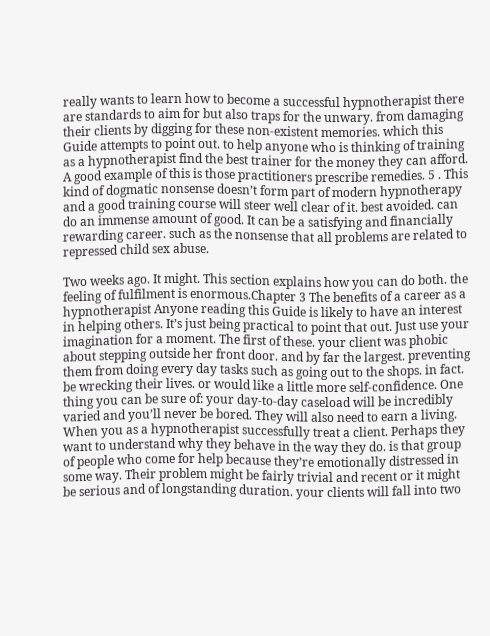really wants to learn how to become a successful hypnotherapist there are standards to aim for but also traps for the unwary. from damaging their clients by digging for these non-existent memories. which this Guide attempts to point out. to help anyone who is thinking of training as a hypnotherapist find the best trainer for the money they can afford. A good example of this is those practitioners prescribe remedies. 5 . This kind of dogmatic nonsense doesn’t form part of modern hypnotherapy and a good training course will steer well clear of it. best avoided. can do an immense amount of good. It can be a satisfying and financially rewarding career. such as the nonsense that all problems are related to repressed child sex abuse.

Two weeks ago. It might. This section explains how you can do both. the feeling of fulfilment is enormous.Chapter 3 The benefits of a career as a hypnotherapist Anyone reading this Guide is likely to have an interest in helping others. It’s just being practical to point that out. Just use your imagination for a moment. The first of these. your client was phobic about stepping outside her front door. and by far the largest. preventing them from doing every day tasks such as going out to the shops. in fact. be wrecking their lives. or would like a little more self-confidence. One thing you can be sure of: your day-to-day caseload will be incredibly varied and you’ll never be bored. They will also need to earn a living. When you as a hypnotherapist successfully treat a client. Perhaps they want to understand why they behave in the way they do. is that group of people who come for help because they’re emotionally distressed in some way. Their problem might be fairly trivial and recent or it might be serious and of longstanding duration. your clients will fall into two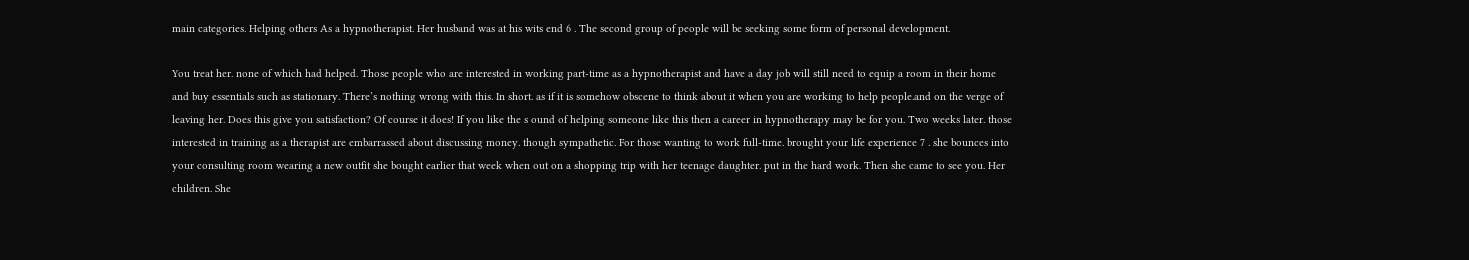main categories. Helping others As a hypnotherapist. Her husband was at his wits end 6 . The second group of people will be seeking some form of personal development.

You treat her. none of which had helped. Those people who are interested in working part-time as a hypnotherapist and have a day job will still need to equip a room in their home and buy essentials such as stationary. There’s nothing wrong with this. In short. as if it is somehow obscene to think about it when you are working to help people.and on the verge of leaving her. Does this give you satisfaction? Of course it does! If you like the s ound of helping someone like this then a career in hypnotherapy may be for you. Two weeks later. those interested in training as a therapist are embarrassed about discussing money. though sympathetic. For those wanting to work full-time. brought your life experience 7 . she bounces into your consulting room wearing a new outfit she bought earlier that week when out on a shopping trip with her teenage daughter. put in the hard work. Then she came to see you. Her children. She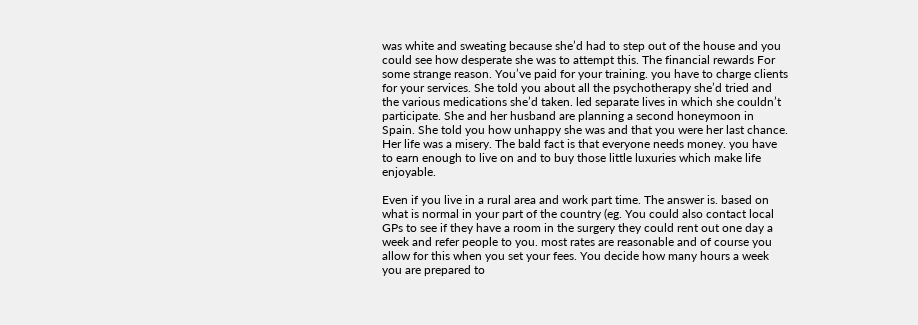was white and sweating because she’d had to step out of the house and you could see how desperate she was to attempt this. The financial rewards For some strange reason. You’ve paid for your training. you have to charge clients for your services. She told you about all the psychotherapy she’d tried and the various medications she’d taken. led separate lives in which she couldn’t participate. She and her husband are planning a second honeymoon in Spain. She told you how unhappy she was and that you were her last chance. Her life was a misery. The bald fact is that everyone needs money. you have to earn enough to live on and to buy those little luxuries which make life enjoyable.

Even if you live in a rural area and work part time. The answer is. based on what is normal in your part of the country (eg. You could also contact local GPs to see if they have a room in the surgery they could rent out one day a week and refer people to you. most rates are reasonable and of course you allow for this when you set your fees. You decide how many hours a week you are prepared to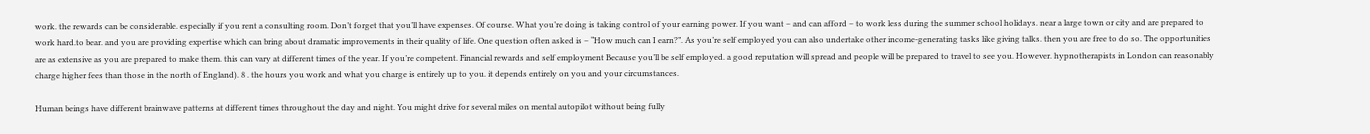work. the rewards can be considerable. especially if you rent a consulting room. Don’t forget that you’ll have expenses. Of course. What you’re doing is taking control of your earning power. If you want – and can afford – to work less during the summer school holidays. near a large town or city and are prepared to work hard.to bear. and you are providing expertise which can bring about dramatic improvements in their quality of life. One question often asked is – “How much can I earn?”. As you’re self employed you can also undertake other income-generating tasks like giving talks. then you are free to do so. The opportunities are as extensive as you are prepared to make them. this can vary at different times of the year. If you’re competent. Financial rewards and self employment Because you’ll be self employed. a good reputation will spread and people will be prepared to travel to see you. However. hypnotherapists in London can reasonably charge higher fees than those in the north of England). 8 . the hours you work and what you charge is entirely up to you. it depends entirely on you and your circumstances.

Human beings have different brainwave patterns at different times throughout the day and night. You might drive for several miles on mental autopilot without being fully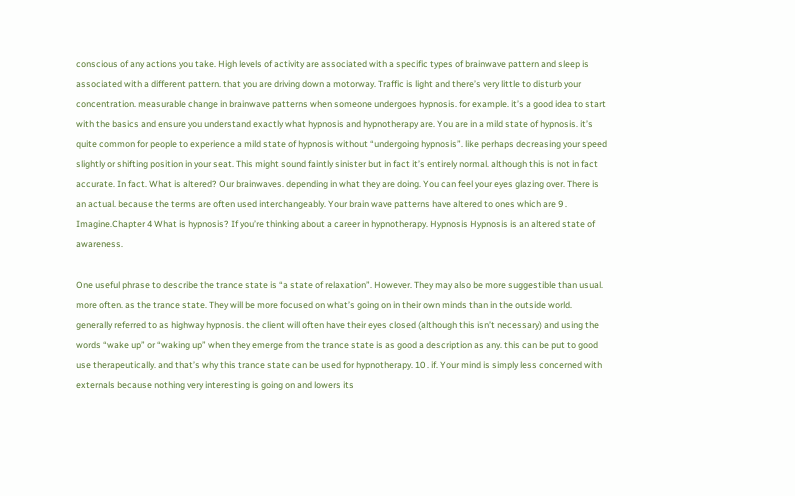conscious of any actions you take. High levels of activity are associated with a specific types of brainwave pattern and sleep is associated with a different pattern. that you are driving down a motorway. Traffic is light and there’s very little to disturb your concentration. measurable change in brainwave patterns when someone undergoes hypnosis. for example. it’s a good idea to start with the basics and ensure you understand exactly what hypnosis and hypnotherapy are. You are in a mild state of hypnosis. it’s quite common for people to experience a mild state of hypnosis without “undergoing hypnosis”. like perhaps decreasing your speed slightly or shifting position in your seat. This might sound faintly sinister but in fact it’s entirely normal. although this is not in fact accurate. In fact. What is altered? Our brainwaves. depending in what they are doing. You can feel your eyes glazing over. There is an actual. because the terms are often used interchangeably. Your brain wave patterns have altered to ones which are 9 . Imagine.Chapter 4 What is hypnosis? If you’re thinking about a career in hypnotherapy. Hypnosis Hypnosis is an altered state of awareness.

One useful phrase to describe the trance state is “a state of relaxation”. However. They may also be more suggestible than usual. more often. as the trance state. They will be more focused on what’s going on in their own minds than in the outside world. generally referred to as highway hypnosis. the client will often have their eyes closed (although this isn’t necessary) and using the words “wake up” or “waking up” when they emerge from the trance state is as good a description as any. this can be put to good use therapeutically. and that’s why this trance state can be used for hypnotherapy. 10 . if. Your mind is simply less concerned with externals because nothing very interesting is going on and lowers its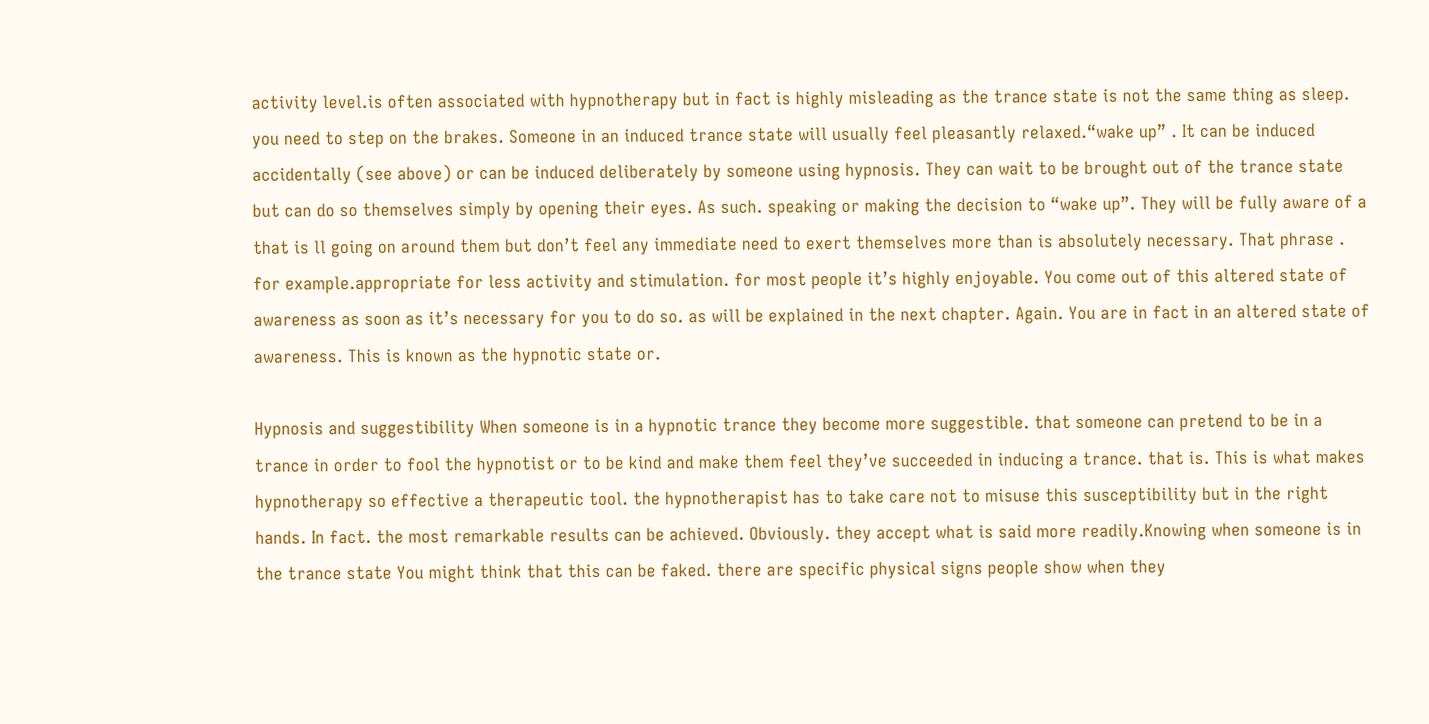activity level.is often associated with hypnotherapy but in fact is highly misleading as the trance state is not the same thing as sleep. you need to step on the brakes. Someone in an induced trance state will usually feel pleasantly relaxed.“wake up” . It can be induced accidentally (see above) or can be induced deliberately by someone using hypnosis. They can wait to be brought out of the trance state but can do so themselves simply by opening their eyes. As such. speaking or making the decision to “wake up”. They will be fully aware of a that is ll going on around them but don’t feel any immediate need to exert themselves more than is absolutely necessary. That phrase . for example.appropriate for less activity and stimulation. for most people it’s highly enjoyable. You come out of this altered state of awareness as soon as it’s necessary for you to do so. as will be explained in the next chapter. Again. You are in fact in an altered state of awareness. This is known as the hypnotic state or.

Hypnosis and suggestibility When someone is in a hypnotic trance they become more suggestible. that someone can pretend to be in a trance in order to fool the hypnotist or to be kind and make them feel they’ve succeeded in inducing a trance. that is. This is what makes hypnotherapy so effective a therapeutic tool. the hypnotherapist has to take care not to misuse this susceptibility but in the right hands. In fact. the most remarkable results can be achieved. Obviously. they accept what is said more readily.Knowing when someone is in the trance state You might think that this can be faked. there are specific physical signs people show when they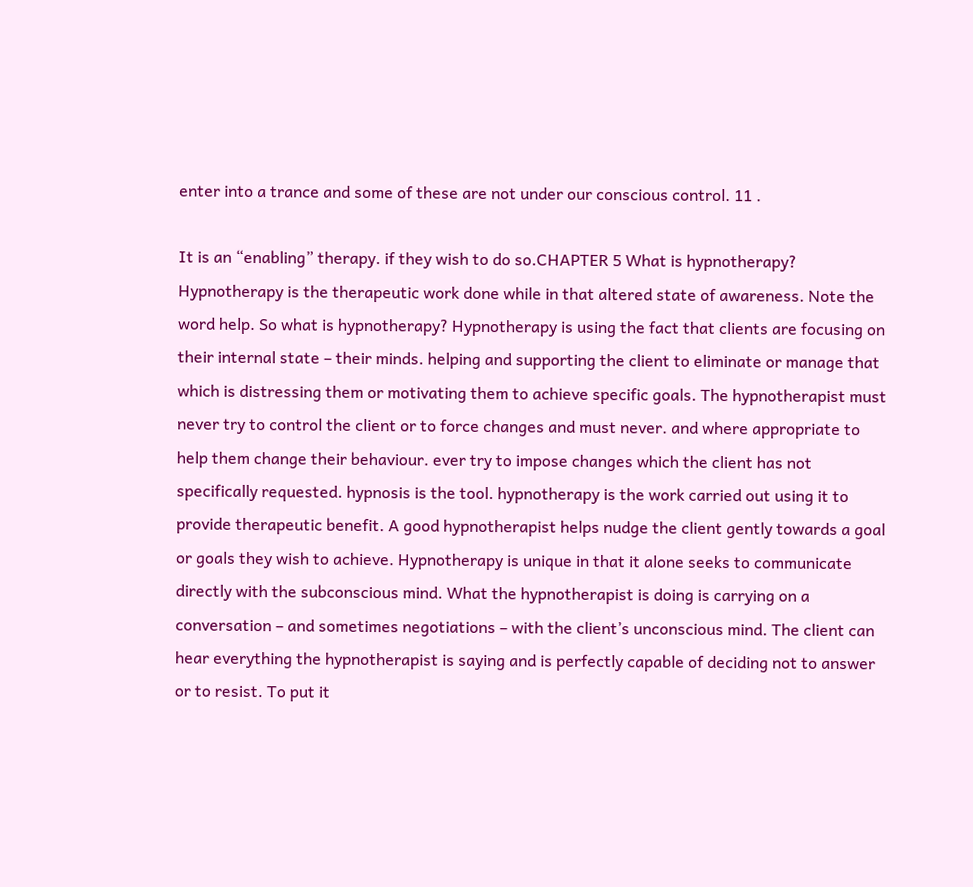enter into a trance and some of these are not under our conscious control. 11 .

It is an “enabling” therapy. if they wish to do so.CHAPTER 5 What is hypnotherapy? Hypnotherapy is the therapeutic work done while in that altered state of awareness. Note the word help. So what is hypnotherapy? Hypnotherapy is using the fact that clients are focusing on their internal state – their minds. helping and supporting the client to eliminate or manage that which is distressing them or motivating them to achieve specific goals. The hypnotherapist must never try to control the client or to force changes and must never. and where appropriate to help them change their behaviour. ever try to impose changes which the client has not specifically requested. hypnosis is the tool. hypnotherapy is the work carried out using it to provide therapeutic benefit. A good hypnotherapist helps nudge the client gently towards a goal or goals they wish to achieve. Hypnotherapy is unique in that it alone seeks to communicate directly with the subconscious mind. What the hypnotherapist is doing is carrying on a conversation – and sometimes negotiations – with the client’s unconscious mind. The client can hear everything the hypnotherapist is saying and is perfectly capable of deciding not to answer or to resist. To put it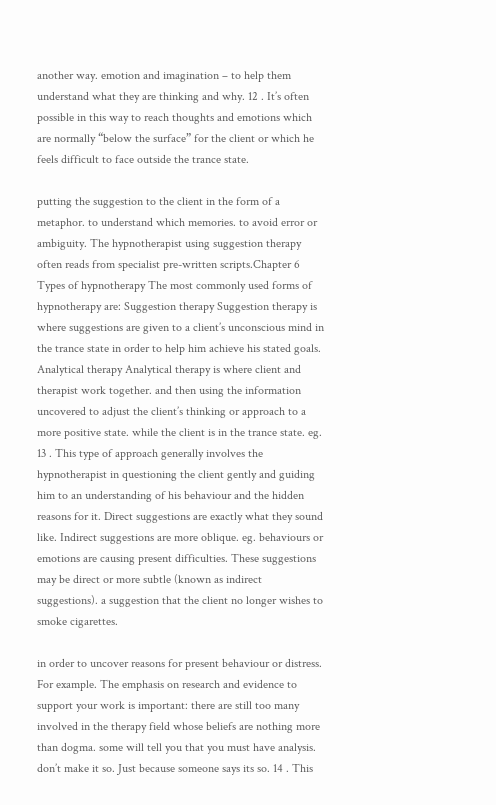another way. emotion and imagination – to help them understand what they are thinking and why. 12 . It’s often possible in this way to reach thoughts and emotions which are normally “below the surface” for the client or which he feels difficult to face outside the trance state.

putting the suggestion to the client in the form of a metaphor. to understand which memories. to avoid error or ambiguity. The hypnotherapist using suggestion therapy often reads from specialist pre-written scripts.Chapter 6 Types of hypnotherapy The most commonly used forms of hypnotherapy are: Suggestion therapy Suggestion therapy is where suggestions are given to a client’s unconscious mind in the trance state in order to help him achieve his stated goals. Analytical therapy Analytical therapy is where client and therapist work together. and then using the information uncovered to adjust the client’s thinking or approach to a more positive state. while the client is in the trance state. eg. 13 . This type of approach generally involves the hypnotherapist in questioning the client gently and guiding him to an understanding of his behaviour and the hidden reasons for it. Direct suggestions are exactly what they sound like. Indirect suggestions are more oblique. eg. behaviours or emotions are causing present difficulties. These suggestions may be direct or more subtle (known as indirect suggestions). a suggestion that the client no longer wishes to smoke cigarettes.

in order to uncover reasons for present behaviour or distress. For example. The emphasis on research and evidence to support your work is important: there are still too many involved in the therapy field whose beliefs are nothing more than dogma. some will tell you that you must have analysis. don’t make it so. Just because someone says its so. 14 . This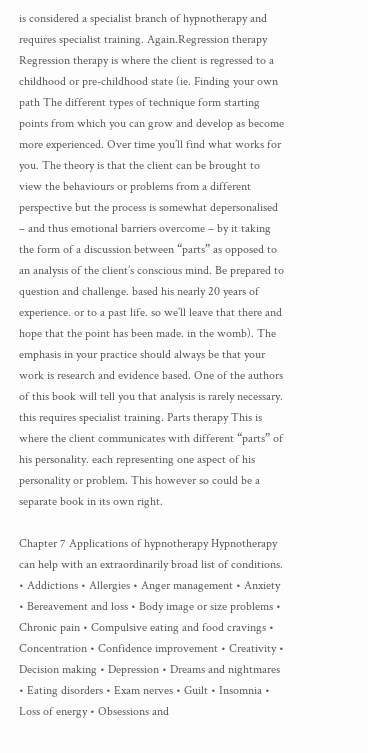is considered a specialist branch of hypnotherapy and requires specialist training. Again.Regression therapy Regression therapy is where the client is regressed to a childhood or pre-childhood state (ie. Finding your own path The different types of technique form starting points from which you can grow and develop as become more experienced. Over time you’ll find what works for you. The theory is that the client can be brought to view the behaviours or problems from a different perspective but the process is somewhat depersonalised – and thus emotional barriers overcome – by it taking the form of a discussion between “parts” as opposed to an analysis of the client’s conscious mind. Be prepared to question and challenge. based his nearly 20 years of experience. or to a past life. so we’ll leave that there and hope that the point has been made. in the womb). The emphasis in your practice should always be that your work is research and evidence based. One of the authors of this book will tell you that analysis is rarely necessary. this requires specialist training. Parts therapy This is where the client communicates with different “parts” of his personality. each representing one aspect of his personality or problem. This however so could be a separate book in its own right.

Chapter 7 Applications of hypnotherapy Hypnotherapy can help with an extraordinarily broad list of conditions. • Addictions • Allergies • Anger management • Anxiety • Bereavement and loss • Body image or size problems • Chronic pain • Compulsive eating and food cravings • Concentration • Confidence improvement • Creativity • Decision making • Depression • Dreams and nightmares • Eating disorders • Exam nerves • Guilt • Insomnia • Loss of energy • Obsessions and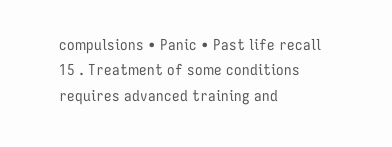compulsions • Panic • Past life recall 15 . Treatment of some conditions requires advanced training and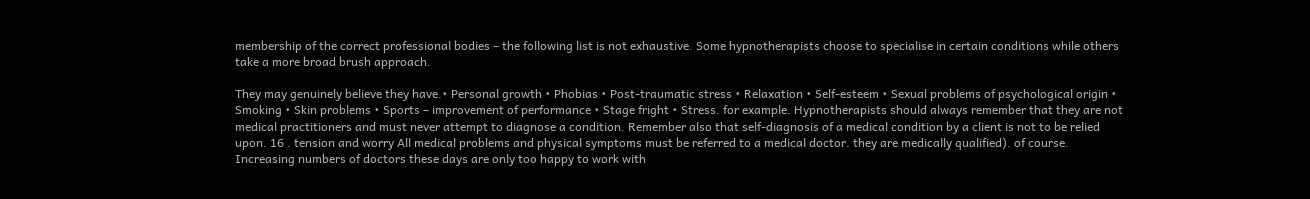membership of the correct professional bodies – the following list is not exhaustive. Some hypnotherapists choose to specialise in certain conditions while others take a more broad brush approach.

They may genuinely believe they have.• Personal growth • Phobias • Post-traumatic stress • Relaxation • Self-esteem • Sexual problems of psychological origin • Smoking • Skin problems • Sports – improvement of performance • Stage fright • Stress. for example. Hypnotherapists should always remember that they are not medical practitioners and must never attempt to diagnose a condition. Remember also that self-diagnosis of a medical condition by a client is not to be relied upon. 16 . tension and worry All medical problems and physical symptoms must be referred to a medical doctor. they are medically qualified). of course. Increasing numbers of doctors these days are only too happy to work with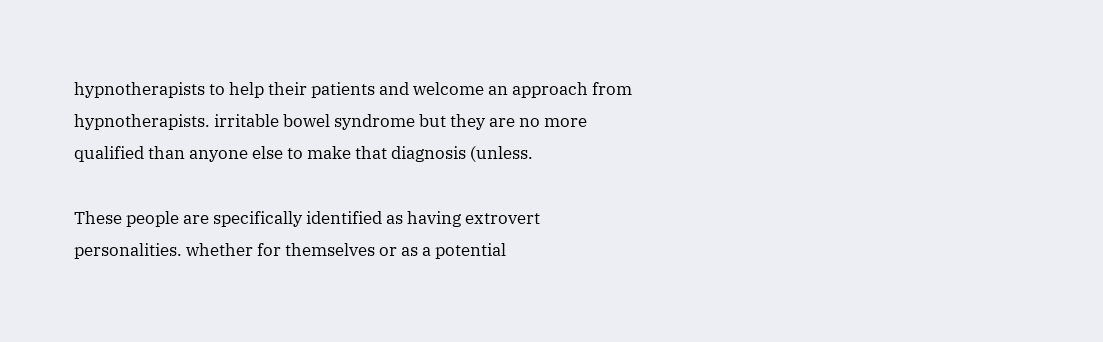hypnotherapists to help their patients and welcome an approach from hypnotherapists. irritable bowel syndrome but they are no more qualified than anyone else to make that diagnosis (unless.

These people are specifically identified as having extrovert personalities. whether for themselves or as a potential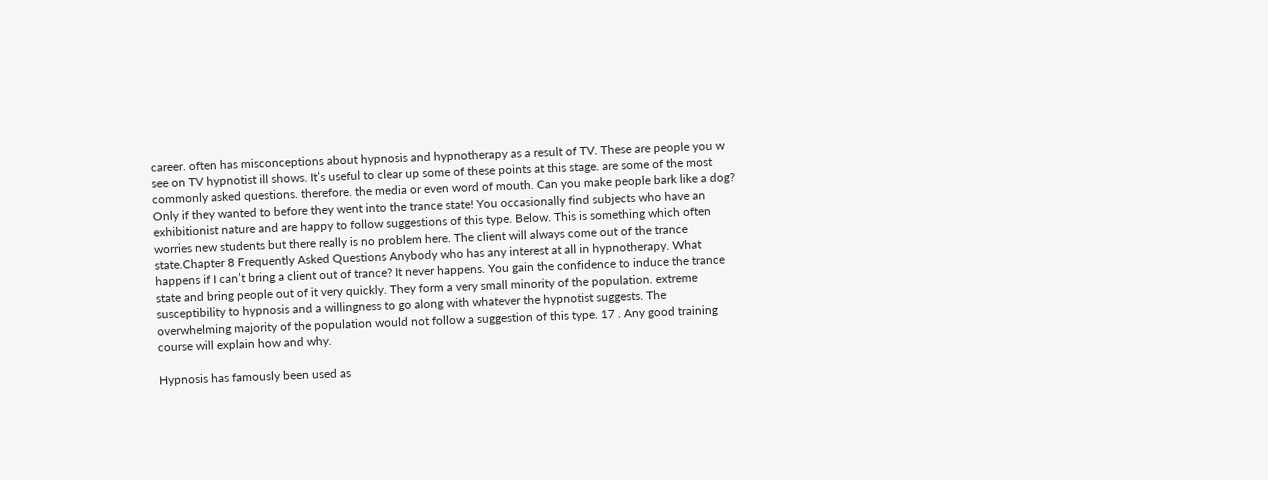career. often has misconceptions about hypnosis and hypnotherapy as a result of TV. These are people you w see on TV hypnotist ill shows. It’s useful to clear up some of these points at this stage. are some of the most commonly asked questions. therefore. the media or even word of mouth. Can you make people bark like a dog? Only if they wanted to before they went into the trance state! You occasionally find subjects who have an exhibitionist nature and are happy to follow suggestions of this type. Below. This is something which often worries new students but there really is no problem here. The client will always come out of the trance state.Chapter 8 Frequently Asked Questions Anybody who has any interest at all in hypnotherapy. What happens if I can’t bring a client out of trance? It never happens. You gain the confidence to induce the trance state and bring people out of it very quickly. They form a very small minority of the population. extreme susceptibility to hypnosis and a willingness to go along with whatever the hypnotist suggests. The overwhelming majority of the population would not follow a suggestion of this type. 17 . Any good training course will explain how and why.

Hypnosis has famously been used as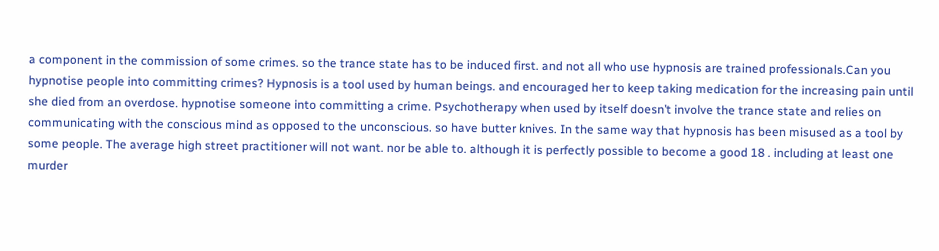a component in the commission of some crimes. so the trance state has to be induced first. and not all who use hypnosis are trained professionals.Can you hypnotise people into committing crimes? Hypnosis is a tool used by human beings. and encouraged her to keep taking medication for the increasing pain until she died from an overdose. hypnotise someone into committing a crime. Psychotherapy when used by itself doesn’t involve the trance state and relies on communicating with the conscious mind as opposed to the unconscious. so have butter knives. In the same way that hypnosis has been misused as a tool by some people. The average high street practitioner will not want. nor be able to. although it is perfectly possible to become a good 18 . including at least one murder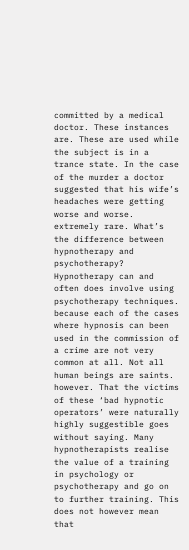committed by a medical doctor. These instances are. These are used while the subject is in a trance state. In the case of the murder a doctor suggested that his wife’s headaches were getting worse and worse. extremely rare. What’s the difference between hypnotherapy and psychotherapy? Hypnotherapy can and often does involve using psychotherapy techniques. because each of the cases where hypnosis can been used in the commission of a crime are not very common at all. Not all human beings are saints. however. That the victims of these ‘bad hypnotic operators’ were naturally highly suggestible goes without saying. Many hypnotherapists realise the value of a training in psychology or psychotherapy and go on to further training. This does not however mean that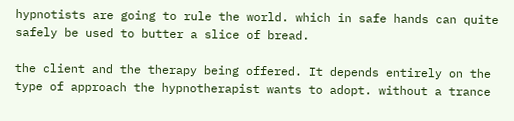hypnotists are going to rule the world. which in safe hands can quite safely be used to butter a slice of bread.

the client and the therapy being offered. It depends entirely on the type of approach the hypnotherapist wants to adopt. without a trance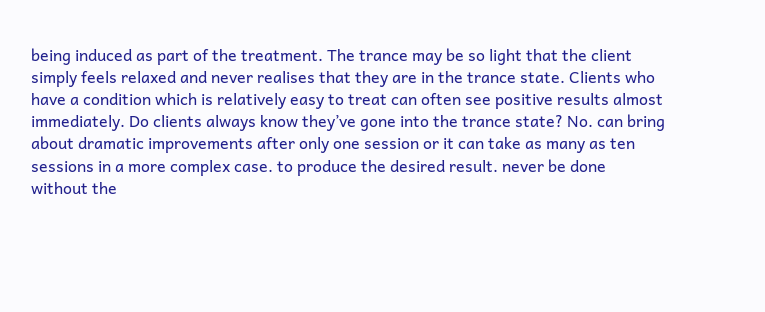being induced as part of the treatment. The trance may be so light that the client simply feels relaxed and never realises that they are in the trance state. Clients who have a condition which is relatively easy to treat can often see positive results almost immediately. Do clients always know they’ve gone into the trance state? No. can bring about dramatic improvements after only one session or it can take as many as ten sessions in a more complex case. to produce the desired result. never be done without the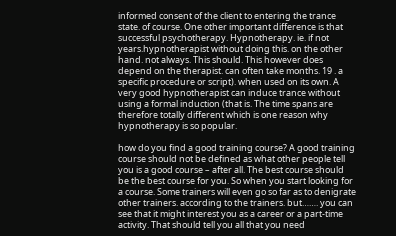informed consent of the client to entering the trance state. of course. One other important difference is that successful psychotherapy. Hypnotherapy. ie. if not years.hypnotherapist without doing this. on the other hand. not always. This should. This however does depend on the therapist. can often take months. 19 . a specific procedure or script). when used on its own. A very good hypnotherapist can induce trance without using a formal induction (that is. The time spans are therefore totally different which is one reason why hypnotherapy is so popular.

how do you find a good training course? A good training course should not be defined as what other people tell you is a good course – after all. The best course should be the best course for you. So when you start looking for a course. Some trainers will even go so far as to denigrate other trainers. according to the trainers. but……. you can see that it might interest you as a career or a part-time activity. That should tell you all that you need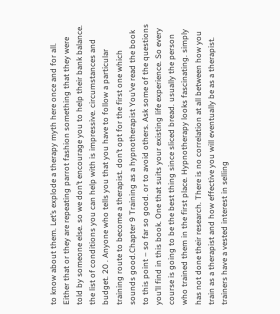to know about them. Let’s explode a therapy myth here once and for all. Either that or they are repeating parrot fashion something that they were told by someone else. so we don’t encourage you to help their bank balance. the list of conditions you can help with is impressive. circumstances and budget. 20 . Anyone who tells you that you have to follow a particular training route to become a therapist. don’t opt for the first one which sounds good.Chapter 9 Training as a hypnotherapist You’ve read the book to this point – so far so good. or to avoid others. Ask some of the questions you’ll find in this book. One that suits your existing life experience. So every course is going to be the best thing since sliced bread. usually the person who trained them in the first place. Hypnotherapy looks fascinating. simply has not done their research. There is no correlation at all between how you train as a therapist and how effective you will eventually be as a therapist. trainers have a vested interest in selling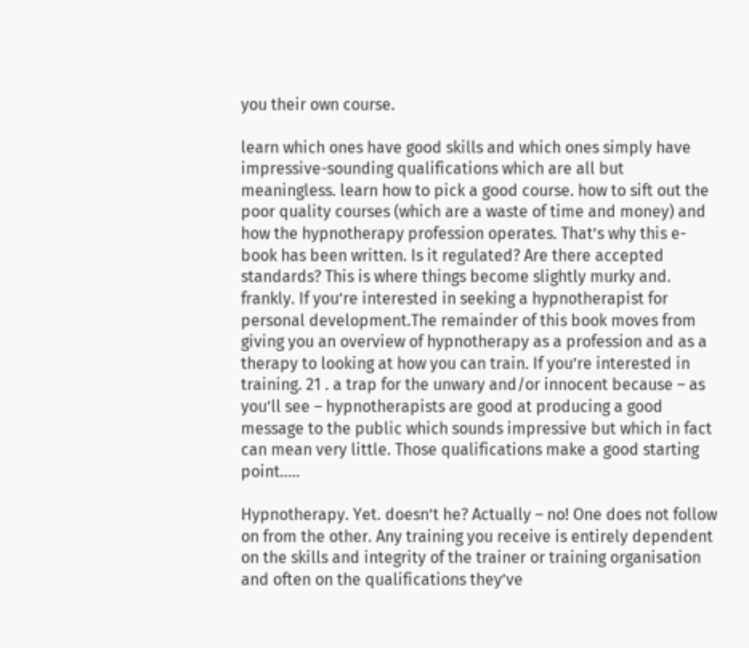you their own course.

learn which ones have good skills and which ones simply have impressive-sounding qualifications which are all but meaningless. learn how to pick a good course. how to sift out the poor quality courses (which are a waste of time and money) and how the hypnotherapy profession operates. That’s why this e-book has been written. Is it regulated? Are there accepted standards? This is where things become slightly murky and. frankly. If you’re interested in seeking a hypnotherapist for personal development.The remainder of this book moves from giving you an overview of hypnotherapy as a profession and as a therapy to looking at how you can train. If you’re interested in training. 21 . a trap for the unwary and/or innocent because – as you’ll see – hypnotherapists are good at producing a good message to the public which sounds impressive but which in fact can mean very little. Those qualifications make a good starting point…..

Hypnotherapy. Yet. doesn’t he? Actually – no! One does not follow on from the other. Any training you receive is entirely dependent on the skills and integrity of the trainer or training organisation and often on the qualifications they’ve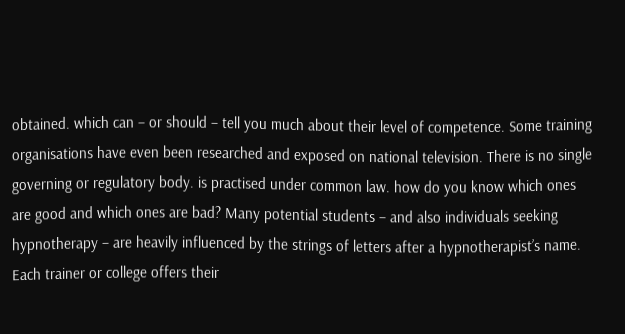obtained. which can – or should – tell you much about their level of competence. Some training organisations have even been researched and exposed on national television. There is no single governing or regulatory body. is practised under common law. how do you know which ones are good and which ones are bad? Many potential students – and also individuals seeking hypnotherapy – are heavily influenced by the strings of letters after a hypnotherapist’s name. Each trainer or college offers their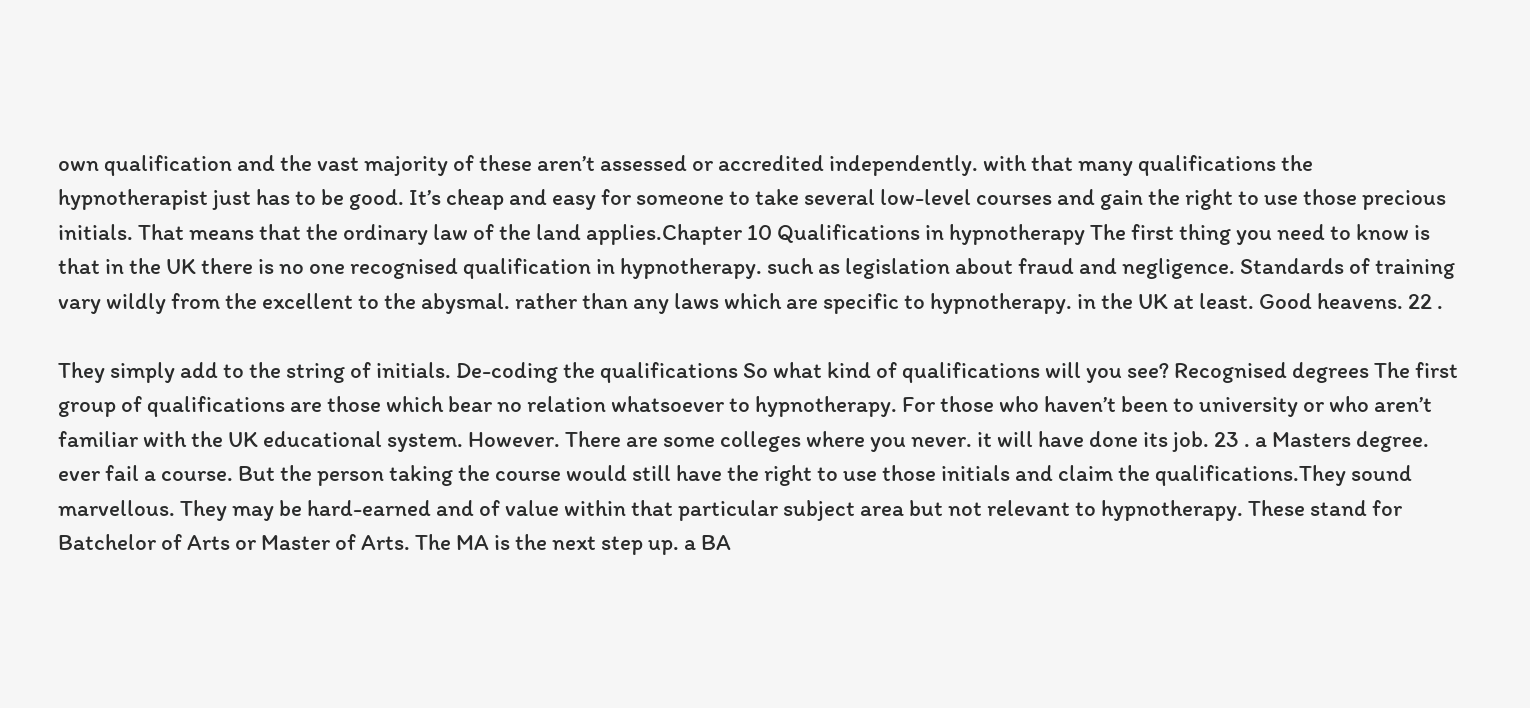own qualification and the vast majority of these aren’t assessed or accredited independently. with that many qualifications the hypnotherapist just has to be good. It’s cheap and easy for someone to take several low-level courses and gain the right to use those precious initials. That means that the ordinary law of the land applies.Chapter 10 Qualifications in hypnotherapy The first thing you need to know is that in the UK there is no one recognised qualification in hypnotherapy. such as legislation about fraud and negligence. Standards of training vary wildly from the excellent to the abysmal. rather than any laws which are specific to hypnotherapy. in the UK at least. Good heavens. 22 .

They simply add to the string of initials. De-coding the qualifications So what kind of qualifications will you see? Recognised degrees The first group of qualifications are those which bear no relation whatsoever to hypnotherapy. For those who haven’t been to university or who aren’t familiar with the UK educational system. However. There are some colleges where you never. it will have done its job. 23 . a Masters degree. ever fail a course. But the person taking the course would still have the right to use those initials and claim the qualifications.They sound marvellous. They may be hard-earned and of value within that particular subject area but not relevant to hypnotherapy. These stand for Batchelor of Arts or Master of Arts. The MA is the next step up. a BA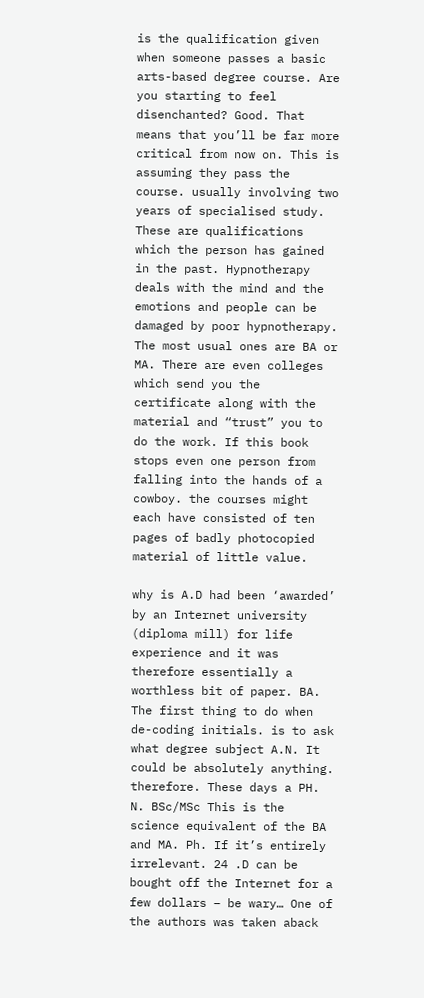is the qualification given when someone passes a basic arts-based degree course. Are you starting to feel disenchanted? Good. That means that you’ll be far more critical from now on. This is assuming they pass the course. usually involving two years of specialised study. These are qualifications which the person has gained in the past. Hypnotherapy deals with the mind and the emotions and people can be damaged by poor hypnotherapy. The most usual ones are BA or MA. There are even colleges which send you the certificate along with the material and “trust” you to do the work. If this book stops even one person from falling into the hands of a cowboy. the courses might each have consisted of ten pages of badly photocopied material of little value.

why is A.D had been ‘awarded’ by an Internet university (diploma mill) for life experience and it was therefore essentially a worthless bit of paper. BA. The first thing to do when de-coding initials. is to ask what degree subject A.N. It could be absolutely anything. therefore. These days a PH. N. BSc/MSc This is the science equivalent of the BA and MA. Ph. If it’s entirely irrelevant. 24 .D can be bought off the Internet for a few dollars – be wary… One of the authors was taken aback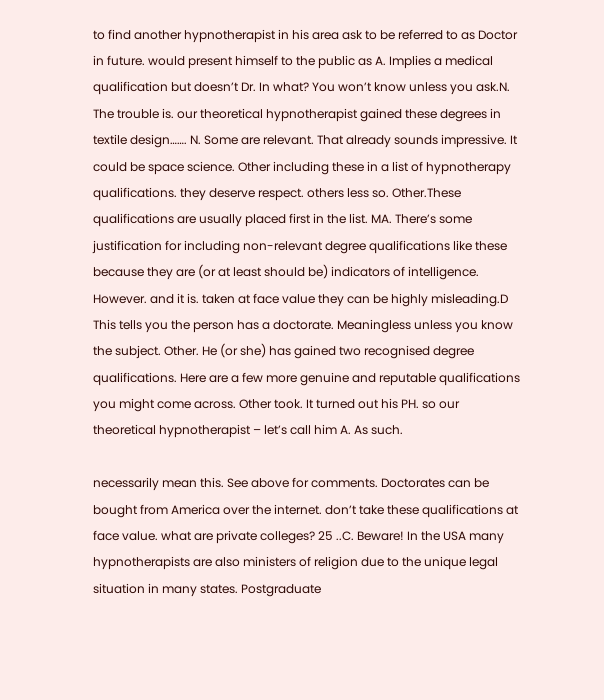to find another hypnotherapist in his area ask to be referred to as Doctor in future. would present himself to the public as A. Implies a medical qualification but doesn’t Dr. In what? You won’t know unless you ask.N. The trouble is. our theoretical hypnotherapist gained these degrees in textile design……. N. Some are relevant. That already sounds impressive. It could be space science. Other including these in a list of hypnotherapy qualifications. they deserve respect. others less so. Other.These qualifications are usually placed first in the list. MA. There’s some justification for including non-relevant degree qualifications like these because they are (or at least should be) indicators of intelligence. However. and it is. taken at face value they can be highly misleading.D This tells you the person has a doctorate. Meaningless unless you know the subject. Other. He (or she) has gained two recognised degree qualifications. Here are a few more genuine and reputable qualifications you might come across. Other took. It turned out his PH. so our theoretical hypnotherapist – let’s call him A. As such.

necessarily mean this. See above for comments. Doctorates can be bought from America over the internet. don’t take these qualifications at face value. what are private colleges? 25 ..C. Beware! In the USA many hypnotherapists are also ministers of religion due to the unique legal situation in many states. Postgraduate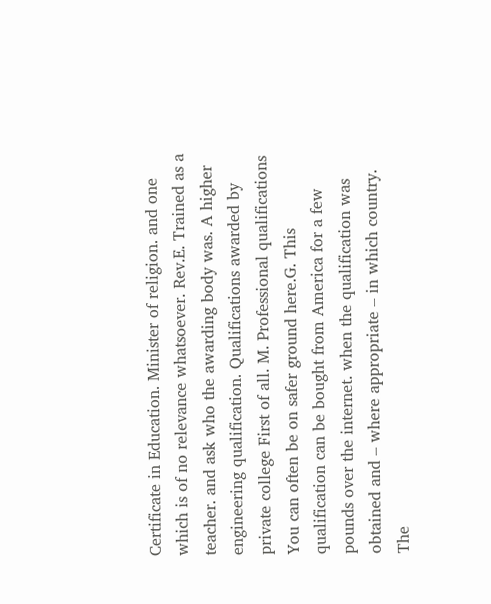Certificate in Education. Minister of religion. and one which is of no relevance whatsoever. Rev.E. Trained as a teacher. and ask who the awarding body was. A higher engineering qualification. Qualifications awarded by private college First of all. M. Professional qualifications You can often be on safer ground here.G. This qualification can be bought from America for a few pounds over the internet. when the qualification was obtained and – where appropriate – in which country. The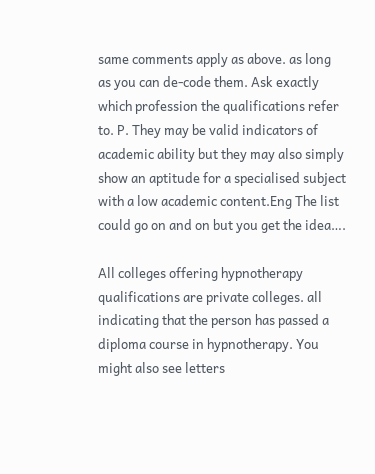same comments apply as above. as long as you can de-code them. Ask exactly which profession the qualifications refer to. P. They may be valid indicators of academic ability but they may also simply show an aptitude for a specialised subject with a low academic content.Eng The list could go on and on but you get the idea….

All colleges offering hypnotherapy qualifications are private colleges. all indicating that the person has passed a diploma course in hypnotherapy. You might also see letters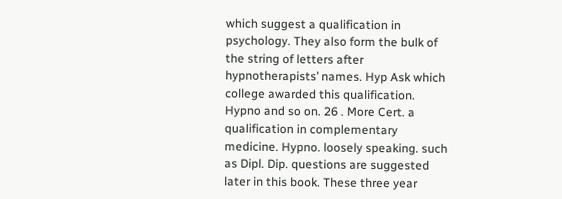which suggest a qualification in psychology. They also form the bulk of the string of letters after hypnotherapists’ names. Hyp Ask which college awarded this qualification. Hypno and so on. 26 . More Cert. a qualification in complementary medicine. Hypno. loosely speaking. such as Dipl. Dip. questions are suggested later in this book. These three year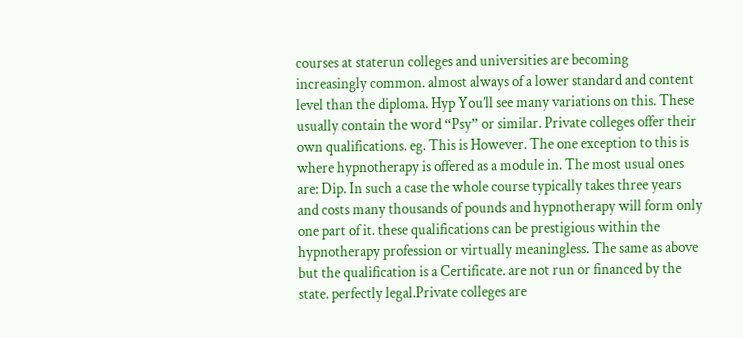courses at staterun colleges and universities are becoming increasingly common. almost always of a lower standard and content level than the diploma. Hyp You’ll see many variations on this. These usually contain the word “Psy” or similar. Private colleges offer their own qualifications. eg. This is However. The one exception to this is where hypnotherapy is offered as a module in. The most usual ones are: Dip. In such a case the whole course typically takes three years and costs many thousands of pounds and hypnotherapy will form only one part of it. these qualifications can be prestigious within the hypnotherapy profession or virtually meaningless. The same as above but the qualification is a Certificate. are not run or financed by the state. perfectly legal.Private colleges are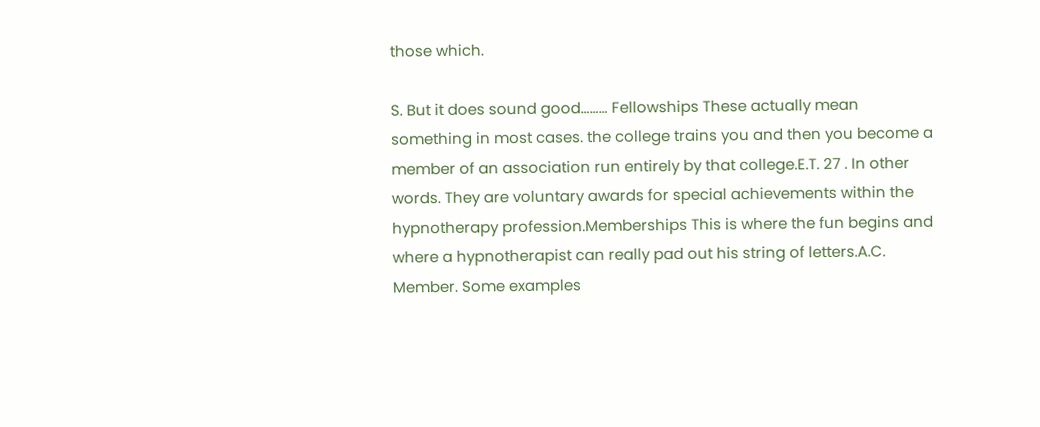those which.

S. But it does sound good……… Fellowships These actually mean something in most cases. the college trains you and then you become a member of an association run entirely by that college.E.T. 27 . In other words. They are voluntary awards for special achievements within the hypnotherapy profession.Memberships This is where the fun begins and where a hypnotherapist can really pad out his string of letters.A.C. Member. Some examples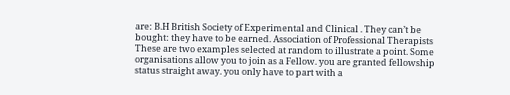are: B.H British Society of Experimental and Clinical . They can’t be bought: they have to be earned. Association of Professional Therapists These are two examples selected at random to illustrate a point. Some organisations allow you to join as a Fellow. you are granted fellowship status straight away. you only have to part with a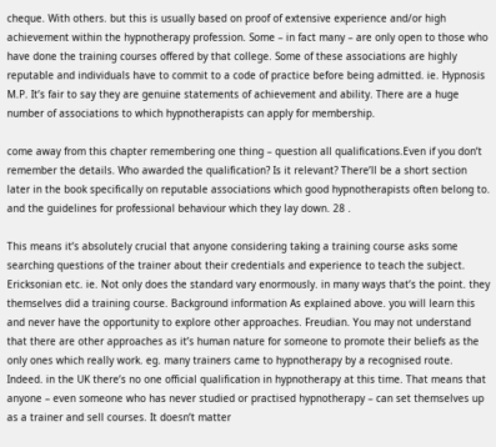cheque. With others. but this is usually based on proof of extensive experience and/or high achievement within the hypnotherapy profession. Some – in fact many – are only open to those who have done the training courses offered by that college. Some of these associations are highly reputable and individuals have to commit to a code of practice before being admitted. ie. Hypnosis M.P. It’s fair to say they are genuine statements of achievement and ability. There are a huge number of associations to which hypnotherapists can apply for membership.

come away from this chapter remembering one thing – question all qualifications.Even if you don’t remember the details. Who awarded the qualification? Is it relevant? There’ll be a short section later in the book specifically on reputable associations which good hypnotherapists often belong to. and the guidelines for professional behaviour which they lay down. 28 .

This means it’s absolutely crucial that anyone considering taking a training course asks some searching questions of the trainer about their credentials and experience to teach the subject. Ericksonian etc. ie. Not only does the standard vary enormously. in many ways that’s the point. they themselves did a training course. Background information As explained above. you will learn this and never have the opportunity to explore other approaches. Freudian. You may not understand that there are other approaches as it’s human nature for someone to promote their beliefs as the only ones which really work. eg. many trainers came to hypnotherapy by a recognised route. Indeed. in the UK there’s no one official qualification in hypnotherapy at this time. That means that anyone – even someone who has never studied or practised hypnotherapy – can set themselves up as a trainer and sell courses. It doesn’t matter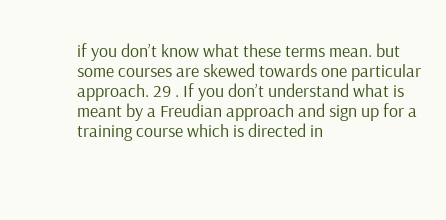if you don’t know what these terms mean. but some courses are skewed towards one particular approach. 29 . If you don’t understand what is meant by a Freudian approach and sign up for a training course which is directed in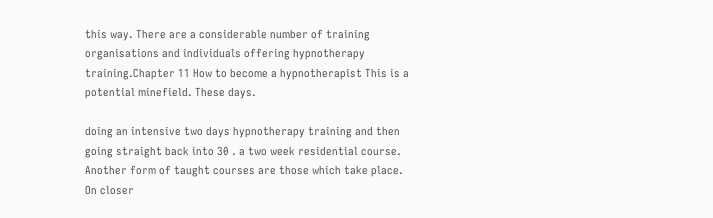this way. There are a considerable number of training organisations and individuals offering hypnotherapy training.Chapter 11 How to become a hypnotherapist This is a potential minefield. These days.

doing an intensive two days hypnotherapy training and then going straight back into 30 . a two week residential course. Another form of taught courses are those which take place. On closer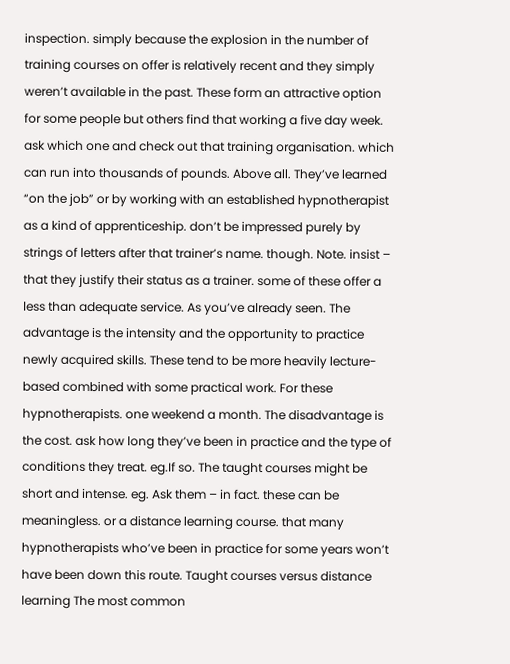inspection. simply because the explosion in the number of training courses on offer is relatively recent and they simply weren’t available in the past. These form an attractive option for some people but others find that working a five day week. ask which one and check out that training organisation. which can run into thousands of pounds. Above all. They’ve learned “on the job” or by working with an established hypnotherapist as a kind of apprenticeship. don’t be impressed purely by strings of letters after that trainer’s name. though. Note. insist – that they justify their status as a trainer. some of these offer a less than adequate service. As you’ve already seen. The advantage is the intensity and the opportunity to practice newly acquired skills. These tend to be more heavily lecture-based combined with some practical work. For these hypnotherapists. one weekend a month. The disadvantage is the cost. ask how long they’ve been in practice and the type of conditions they treat. eg.If so. The taught courses might be short and intense. eg. Ask them – in fact. these can be meaningless. or a distance learning course. that many hypnotherapists who’ve been in practice for some years won’t have been down this route. Taught courses versus distance learning The most common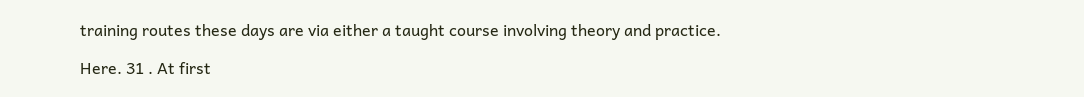training routes these days are via either a taught course involving theory and practice.

Here. 31 . At first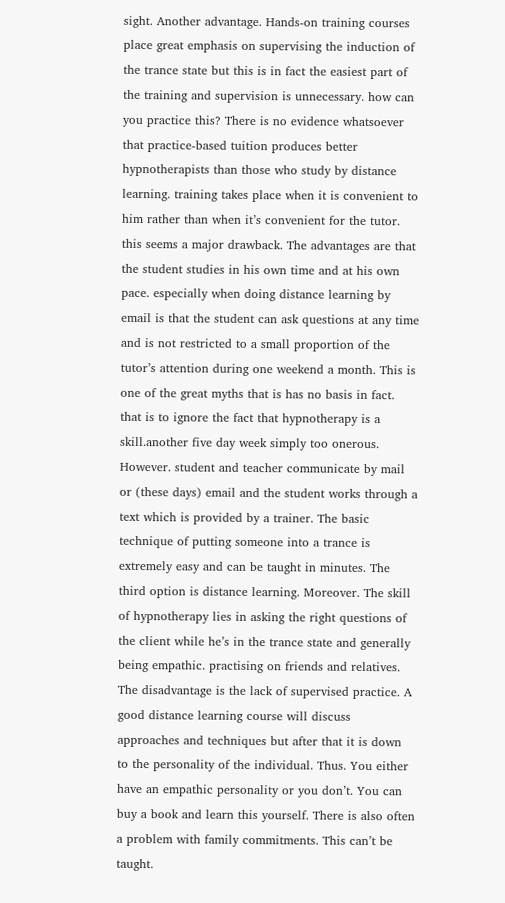sight. Another advantage. Hands-on training courses place great emphasis on supervising the induction of the trance state but this is in fact the easiest part of the training and supervision is unnecessary. how can you practice this? There is no evidence whatsoever that practice-based tuition produces better hypnotherapists than those who study by distance learning. training takes place when it is convenient to him rather than when it’s convenient for the tutor. this seems a major drawback. The advantages are that the student studies in his own time and at his own pace. especially when doing distance learning by email is that the student can ask questions at any time and is not restricted to a small proportion of the tutor’s attention during one weekend a month. This is one of the great myths that is has no basis in fact. that is to ignore the fact that hypnotherapy is a skill.another five day week simply too onerous. However. student and teacher communicate by mail or (these days) email and the student works through a text which is provided by a trainer. The basic technique of putting someone into a trance is extremely easy and can be taught in minutes. The third option is distance learning. Moreover. The skill of hypnotherapy lies in asking the right questions of the client while he’s in the trance state and generally being empathic. practising on friends and relatives. The disadvantage is the lack of supervised practice. A good distance learning course will discuss approaches and techniques but after that it is down to the personality of the individual. Thus. You either have an empathic personality or you don’t. You can buy a book and learn this yourself. There is also often a problem with family commitments. This can’t be taught.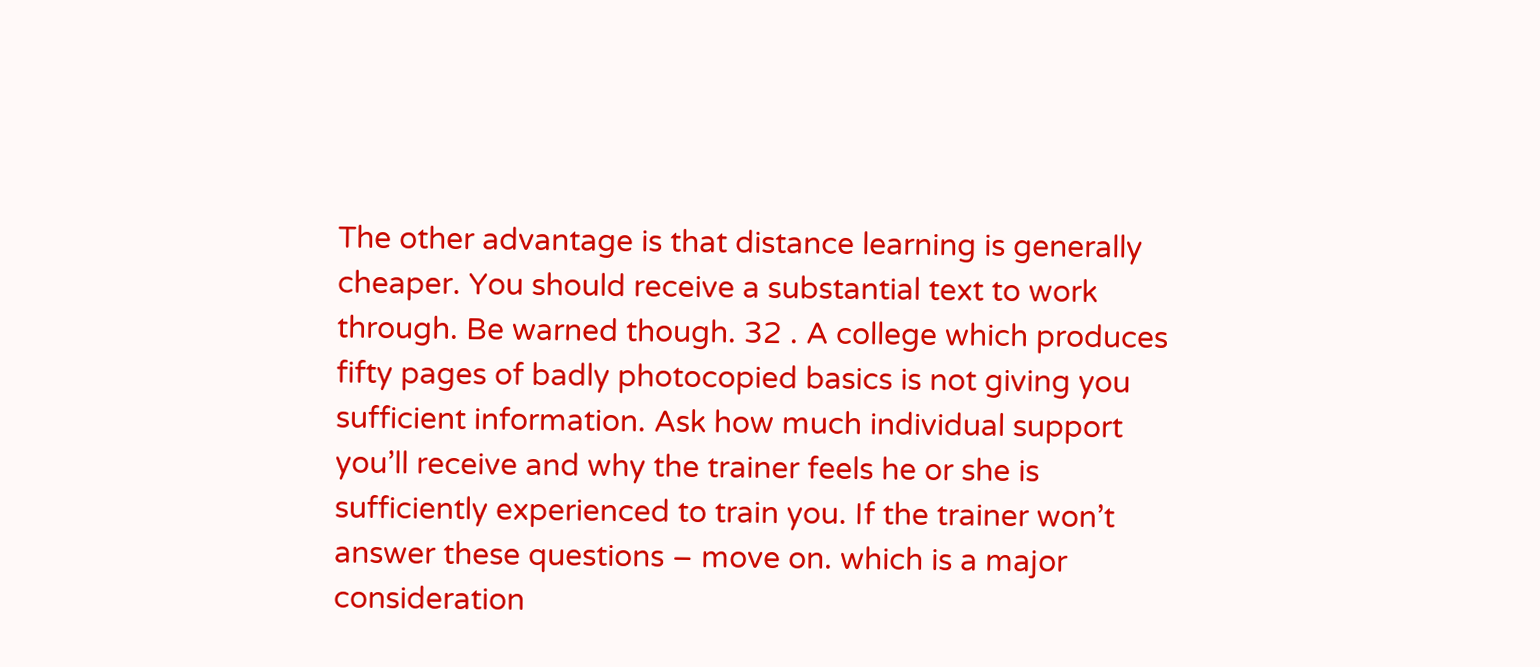The other advantage is that distance learning is generally cheaper. You should receive a substantial text to work through. Be warned though. 32 . A college which produces fifty pages of badly photocopied basics is not giving you sufficient information. Ask how much individual support you’ll receive and why the trainer feels he or she is sufficiently experienced to train you. If the trainer won’t answer these questions – move on. which is a major consideration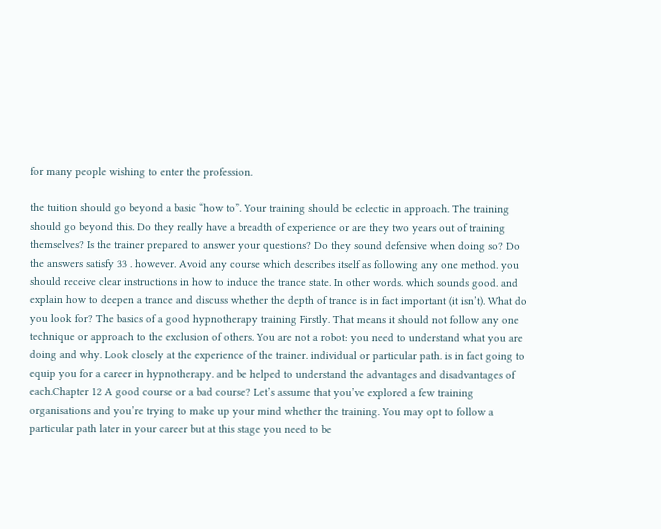for many people wishing to enter the profession.

the tuition should go beyond a basic “how to”. Your training should be eclectic in approach. The training should go beyond this. Do they really have a breadth of experience or are they two years out of training themselves? Is the trainer prepared to answer your questions? Do they sound defensive when doing so? Do the answers satisfy 33 . however. Avoid any course which describes itself as following any one method. you should receive clear instructions in how to induce the trance state. In other words. which sounds good. and explain how to deepen a trance and discuss whether the depth of trance is in fact important (it isn’t). What do you look for? The basics of a good hypnotherapy training Firstly. That means it should not follow any one technique or approach to the exclusion of others. You are not a robot: you need to understand what you are doing and why. Look closely at the experience of the trainer. individual or particular path. is in fact going to equip you for a career in hypnotherapy. and be helped to understand the advantages and disadvantages of each.Chapter 12 A good course or a bad course? Let’s assume that you’ve explored a few training organisations and you’re trying to make up your mind whether the training. You may opt to follow a particular path later in your career but at this stage you need to be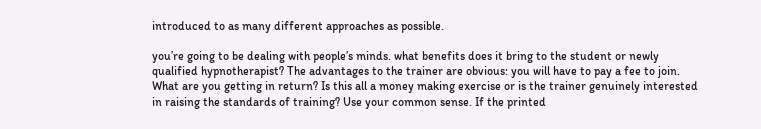introduced to as many different approaches as possible.

you’re going to be dealing with people’s minds. what benefits does it bring to the student or newly qualified hypnotherapist? The advantages to the trainer are obvious: you will have to pay a fee to join. What are you getting in return? Is this all a money making exercise or is the trainer genuinely interested in raising the standards of training? Use your common sense. If the printed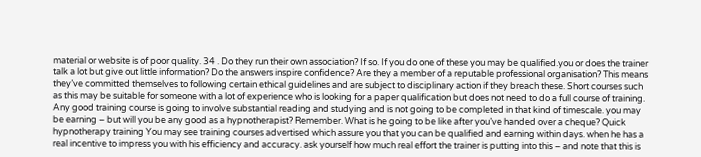material or website is of poor quality. 34 . Do they run their own association? If so. If you do one of these you may be qualified.you or does the trainer talk a lot but give out little information? Do the answers inspire confidence? Are they a member of a reputable professional organisation? This means they’ve committed themselves to following certain ethical guidelines and are subject to disciplinary action if they breach these. Short courses such as this may be suitable for someone with a lot of experience who is looking for a paper qualification but does not need to do a full course of training. Any good training course is going to involve substantial reading and studying and is not going to be completed in that kind of timescale. you may be earning – but will you be any good as a hypnotherapist? Remember. What is he going to be like after you’ve handed over a cheque? Quick hypnotherapy training You may see training courses advertised which assure you that you can be qualified and earning within days. when he has a real incentive to impress you with his efficiency and accuracy. ask yourself how much real effort the trainer is putting into this – and note that this is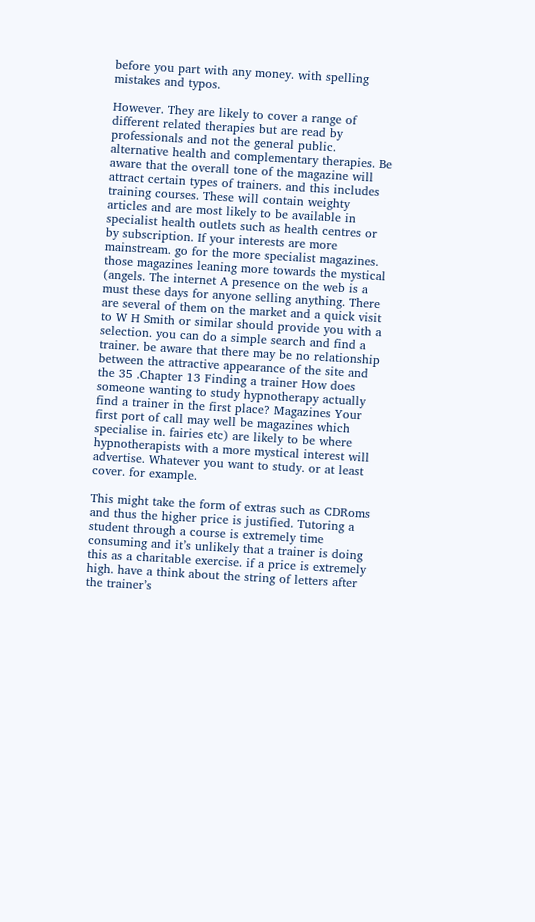before you part with any money. with spelling mistakes and typos.

However. They are likely to cover a range of different related therapies but are read by professionals and not the general public. alternative health and complementary therapies. Be aware that the overall tone of the magazine will attract certain types of trainers. and this includes training courses. These will contain weighty articles and are most likely to be available in specialist health outlets such as health centres or by subscription. If your interests are more mainstream. go for the more specialist magazines. those magazines leaning more towards the mystical (angels. The internet A presence on the web is a must these days for anyone selling anything. There are several of them on the market and a quick visit to W H Smith or similar should provide you with a selection. you can do a simple search and find a trainer. be aware that there may be no relationship between the attractive appearance of the site and the 35 .Chapter 13 Finding a trainer How does someone wanting to study hypnotherapy actually find a trainer in the first place? Magazines Your first port of call may well be magazines which specialise in. fairies etc) are likely to be where hypnotherapists with a more mystical interest will advertise. Whatever you want to study. or at least cover. for example.

This might take the form of extras such as CDRoms and thus the higher price is justified. Tutoring a student through a course is extremely time consuming and it’s unlikely that a trainer is doing this as a charitable exercise. if a price is extremely high. have a think about the string of letters after the trainer’s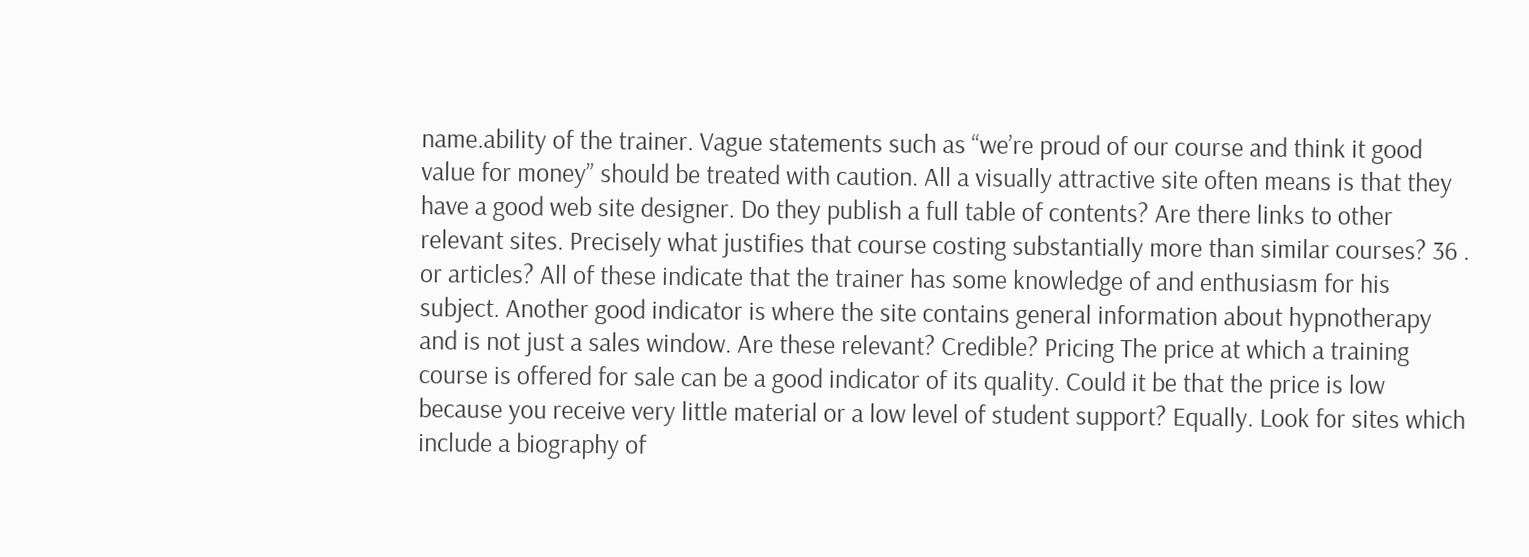name.ability of the trainer. Vague statements such as “we’re proud of our course and think it good value for money” should be treated with caution. All a visually attractive site often means is that they have a good web site designer. Do they publish a full table of contents? Are there links to other relevant sites. Precisely what justifies that course costing substantially more than similar courses? 36 . or articles? All of these indicate that the trainer has some knowledge of and enthusiasm for his subject. Another good indicator is where the site contains general information about hypnotherapy and is not just a sales window. Are these relevant? Credible? Pricing The price at which a training course is offered for sale can be a good indicator of its quality. Could it be that the price is low because you receive very little material or a low level of student support? Equally. Look for sites which include a biography of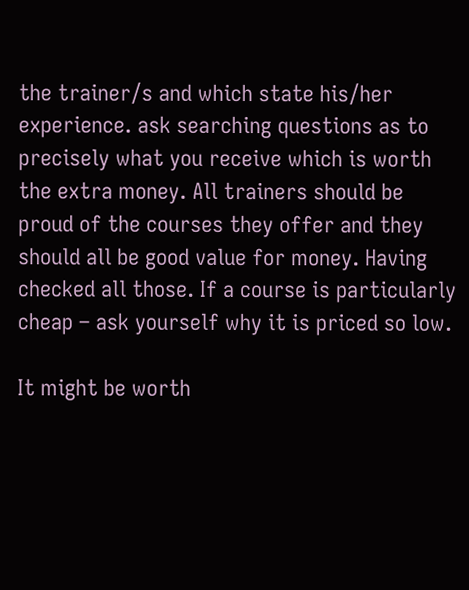the trainer/s and which state his/her experience. ask searching questions as to precisely what you receive which is worth the extra money. All trainers should be proud of the courses they offer and they should all be good value for money. Having checked all those. If a course is particularly cheap – ask yourself why it is priced so low.

It might be worth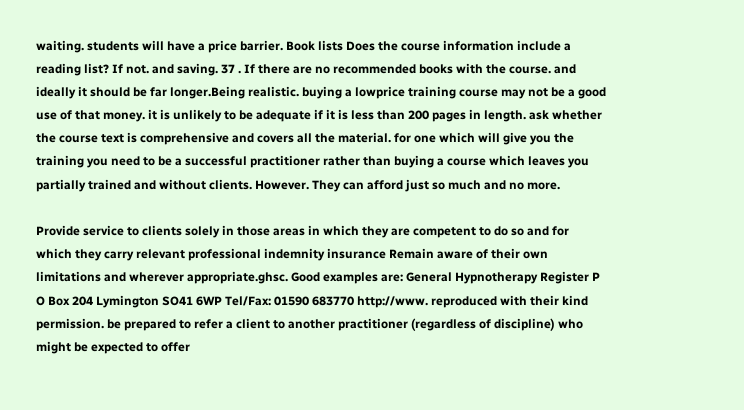waiting. students will have a price barrier. Book lists Does the course information include a reading list? If not. and saving. 37 . If there are no recommended books with the course. and ideally it should be far longer.Being realistic. buying a lowprice training course may not be a good use of that money. it is unlikely to be adequate if it is less than 200 pages in length. ask whether the course text is comprehensive and covers all the material. for one which will give you the training you need to be a successful practitioner rather than buying a course which leaves you partially trained and without clients. However. They can afford just so much and no more.

Provide service to clients solely in those areas in which they are competent to do so and for which they carry relevant professional indemnity insurance Remain aware of their own limitations and wherever appropriate.ghsc. Good examples are: General Hypnotherapy Register P O Box 204 Lymington SO41 6WP Tel/Fax: 01590 683770 http://www. reproduced with their kind permission. be prepared to refer a client to another practitioner (regardless of discipline) who might be expected to offer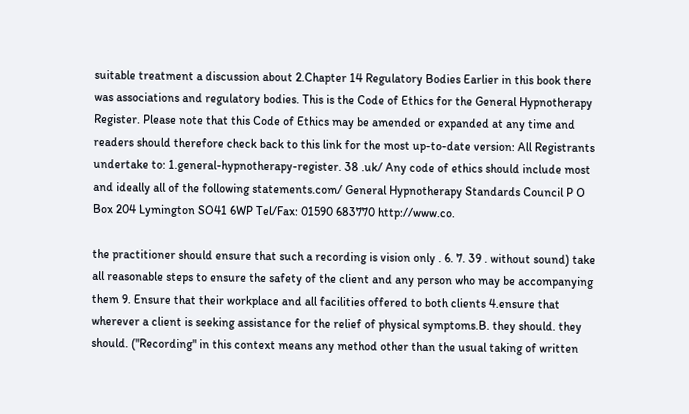suitable treatment a discussion about 2.Chapter 14 Regulatory Bodies Earlier in this book there was associations and regulatory bodies. This is the Code of Ethics for the General Hypnotherapy Register. Please note that this Code of Ethics may be amended or expanded at any time and readers should therefore check back to this link for the most up-to-date version: All Registrants undertake to: 1.general-hypnotherapy-register. 38 .uk/ Any code of ethics should include most and ideally all of the following statements.com/ General Hypnotherapy Standards Council P O Box 204 Lymington SO41 6WP Tel/Fax: 01590 683770 http://www.co.

the practitioner should ensure that such a recording is vision only . 6. 7. 39 . without sound) take all reasonable steps to ensure the safety of the client and any person who may be accompanying them 9. Ensure that their workplace and all facilities offered to both clients 4.ensure that wherever a client is seeking assistance for the relief of physical symptoms.B. they should. they should. ("Recording" in this context means any method other than the usual taking of written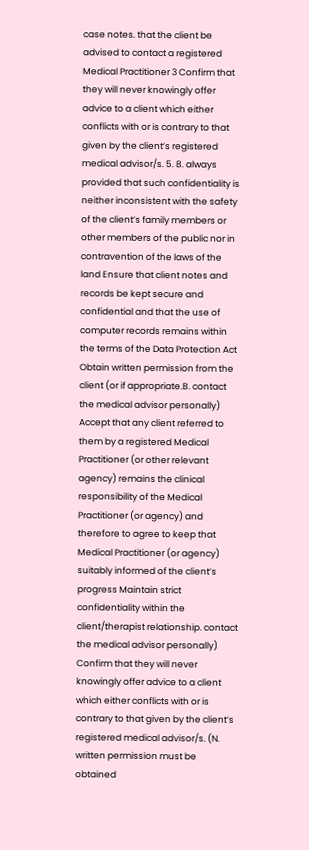case notes. that the client be advised to contact a registered Medical Practitioner 3 Confirm that they will never knowingly offer advice to a client which either conflicts with or is contrary to that given by the client’s registered medical advisor/s. 5. 8. always provided that such confidentiality is neither inconsistent with the safety of the client’s family members or other members of the public nor in contravention of the laws of the land Ensure that client notes and records be kept secure and confidential and that the use of computer records remains within the terms of the Data Protection Act Obtain written permission from the client (or if appropriate.B. contact the medical advisor personally) Accept that any client referred to them by a registered Medical Practitioner (or other relevant agency) remains the clinical responsibility of the Medical Practitioner (or agency) and therefore to agree to keep that Medical Practitioner (or agency) suitably informed of the client’s progress Maintain strict confidentiality within the client/therapist relationship. contact the medical advisor personally) Confirm that they will never knowingly offer advice to a client which either conflicts with or is contrary to that given by the client’s registered medical advisor/s. (N. written permission must be obtained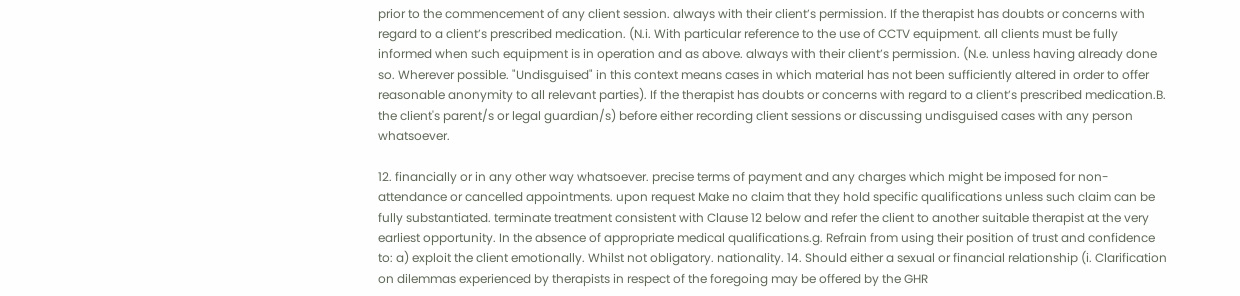prior to the commencement of any client session. always with their client’s permission. If the therapist has doubts or concerns with regard to a client’s prescribed medication. (N.i. With particular reference to the use of CCTV equipment. all clients must be fully informed when such equipment is in operation and as above. always with their client’s permission. (N.e. unless having already done so. Wherever possible. "Undisguised" in this context means cases in which material has not been sufficiently altered in order to offer reasonable anonymity to all relevant parties). If the therapist has doubts or concerns with regard to a client’s prescribed medication.B. the client's parent/s or legal guardian/s) before either recording client sessions or discussing undisguised cases with any person whatsoever.

12. financially or in any other way whatsoever. precise terms of payment and any charges which might be imposed for non-attendance or cancelled appointments. upon request Make no claim that they hold specific qualifications unless such claim can be fully substantiated. terminate treatment consistent with Clause 12 below and refer the client to another suitable therapist at the very earliest opportunity. In the absence of appropriate medical qualifications.g. Refrain from using their position of trust and confidence to: a) exploit the client emotionally. Whilst not obligatory. nationality. 14. Should either a sexual or financial relationship (i. Clarification on dilemmas experienced by therapists in respect of the foregoing may be offered by the GHR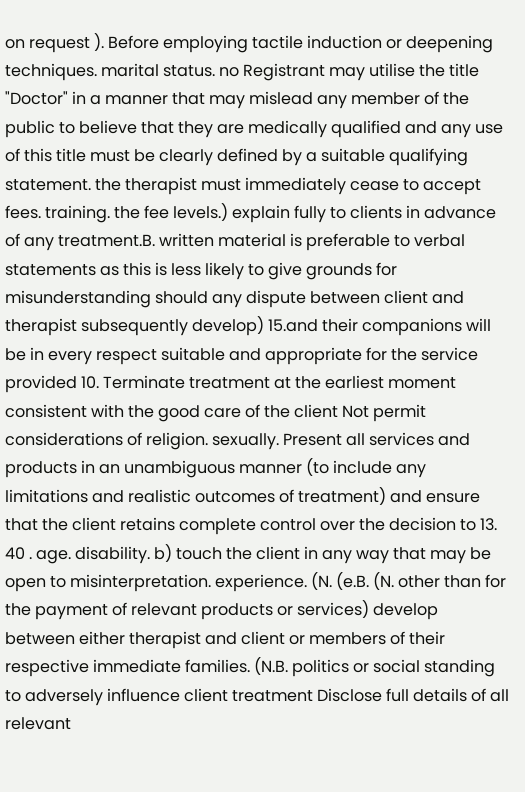on request ). Before employing tactile induction or deepening techniques. marital status. no Registrant may utilise the title "Doctor" in a manner that may mislead any member of the public to believe that they are medically qualified and any use of this title must be clearly defined by a suitable qualifying statement. the therapist must immediately cease to accept fees. training. the fee levels.) explain fully to clients in advance of any treatment.B. written material is preferable to verbal statements as this is less likely to give grounds for misunderstanding should any dispute between client and therapist subsequently develop) 15.and their companions will be in every respect suitable and appropriate for the service provided 10. Terminate treatment at the earliest moment consistent with the good care of the client Not permit considerations of religion. sexually. Present all services and products in an unambiguous manner (to include any limitations and realistic outcomes of treatment) and ensure that the client retains complete control over the decision to 13. 40 . age. disability. b) touch the client in any way that may be open to misinterpretation. experience. (N. (e.B. (N. other than for the payment of relevant products or services) develop between either therapist and client or members of their respective immediate families. (N.B. politics or social standing to adversely influence client treatment Disclose full details of all relevant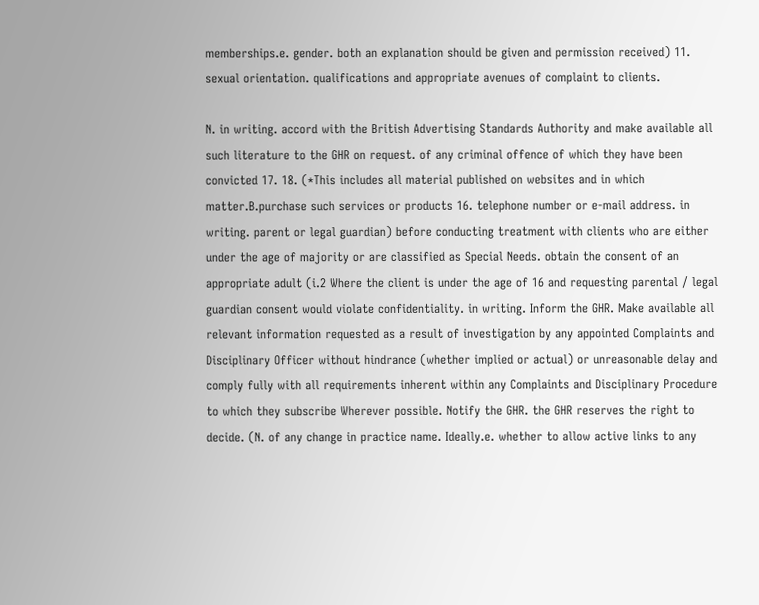memberships.e. gender. both an explanation should be given and permission received) 11. sexual orientation. qualifications and appropriate avenues of complaint to clients.

N. in writing. accord with the British Advertising Standards Authority and make available all such literature to the GHR on request. of any criminal offence of which they have been convicted 17. 18. (*This includes all material published on websites and in which matter.B.purchase such services or products 16. telephone number or e-mail address. in writing. parent or legal guardian) before conducting treatment with clients who are either under the age of majority or are classified as Special Needs. obtain the consent of an appropriate adult (i.2 Where the client is under the age of 16 and requesting parental / legal guardian consent would violate confidentiality. in writing. Inform the GHR. Make available all relevant information requested as a result of investigation by any appointed Complaints and Disciplinary Officer without hindrance (whether implied or actual) or unreasonable delay and comply fully with all requirements inherent within any Complaints and Disciplinary Procedure to which they subscribe Wherever possible. Notify the GHR. the GHR reserves the right to decide. (N. of any change in practice name. Ideally.e. whether to allow active links to any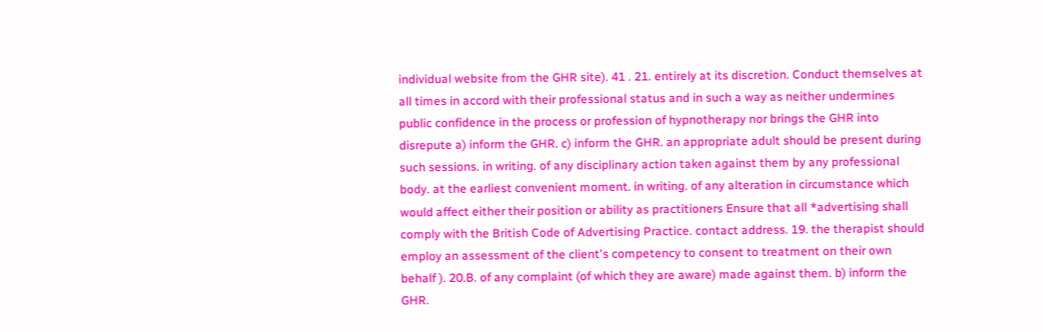individual website from the GHR site). 41 . 21. entirely at its discretion. Conduct themselves at all times in accord with their professional status and in such a way as neither undermines public confidence in the process or profession of hypnotherapy nor brings the GHR into disrepute a) inform the GHR. c) inform the GHR. an appropriate adult should be present during such sessions. in writing. of any disciplinary action taken against them by any professional body. at the earliest convenient moment. in writing. of any alteration in circumstance which would affect either their position or ability as practitioners Ensure that all *advertising shall comply with the British Code of Advertising Practice. contact address. 19. the therapist should employ an assessment of the client's competency to consent to treatment on their own behalf ). 20.B. of any complaint (of which they are aware) made against them. b) inform the GHR.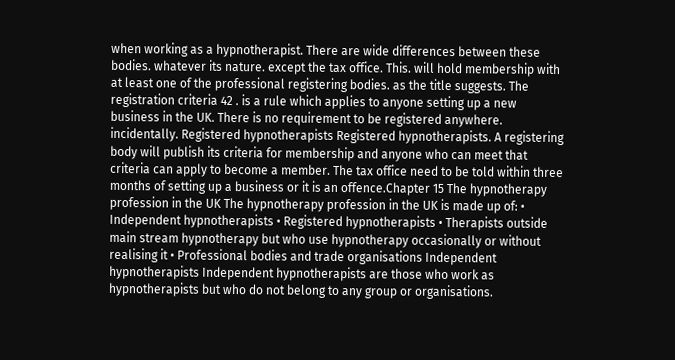when working as a hypnotherapist. There are wide differences between these bodies. whatever its nature. except the tax office. This. will hold membership with at least one of the professional registering bodies. as the title suggests. The registration criteria 42 . is a rule which applies to anyone setting up a new business in the UK. There is no requirement to be registered anywhere. incidentally. Registered hypnotherapists Registered hypnotherapists. A registering body will publish its criteria for membership and anyone who can meet that criteria can apply to become a member. The tax office need to be told within three months of setting up a business or it is an offence.Chapter 15 The hypnotherapy profession in the UK The hypnotherapy profession in the UK is made up of: • Independent hypnotherapists • Registered hypnotherapists • Therapists outside main stream hypnotherapy but who use hypnotherapy occasionally or without realising it • Professional bodies and trade organisations Independent hypnotherapists Independent hypnotherapists are those who work as hypnotherapists but who do not belong to any group or organisations.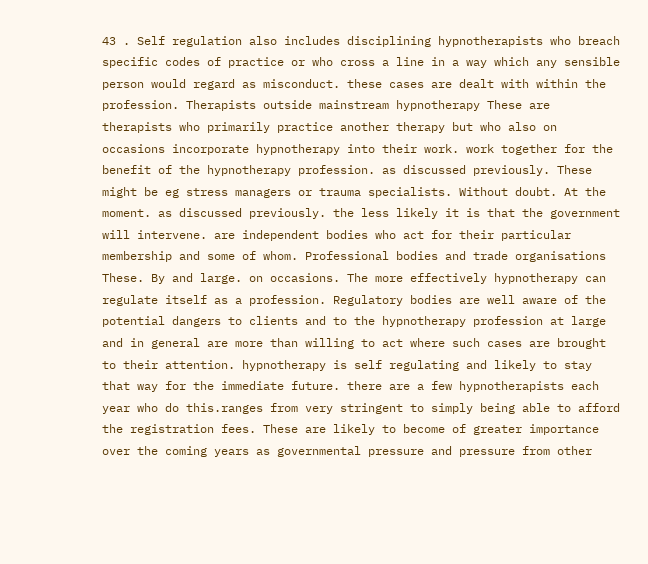43 . Self regulation also includes disciplining hypnotherapists who breach specific codes of practice or who cross a line in a way which any sensible person would regard as misconduct. these cases are dealt with within the profession. Therapists outside mainstream hypnotherapy These are therapists who primarily practice another therapy but who also on occasions incorporate hypnotherapy into their work. work together for the benefit of the hypnotherapy profession. as discussed previously. These might be eg stress managers or trauma specialists. Without doubt. At the moment. as discussed previously. the less likely it is that the government will intervene. are independent bodies who act for their particular membership and some of whom. Professional bodies and trade organisations These. By and large. on occasions. The more effectively hypnotherapy can regulate itself as a profession. Regulatory bodies are well aware of the potential dangers to clients and to the hypnotherapy profession at large and in general are more than willing to act where such cases are brought to their attention. hypnotherapy is self regulating and likely to stay that way for the immediate future. there are a few hypnotherapists each year who do this.ranges from very stringent to simply being able to afford the registration fees. These are likely to become of greater importance over the coming years as governmental pressure and pressure from other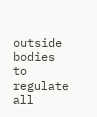outside bodies to regulate all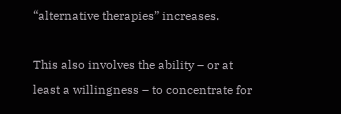“alternative therapies” increases.

This also involves the ability – or at least a willingness – to concentrate for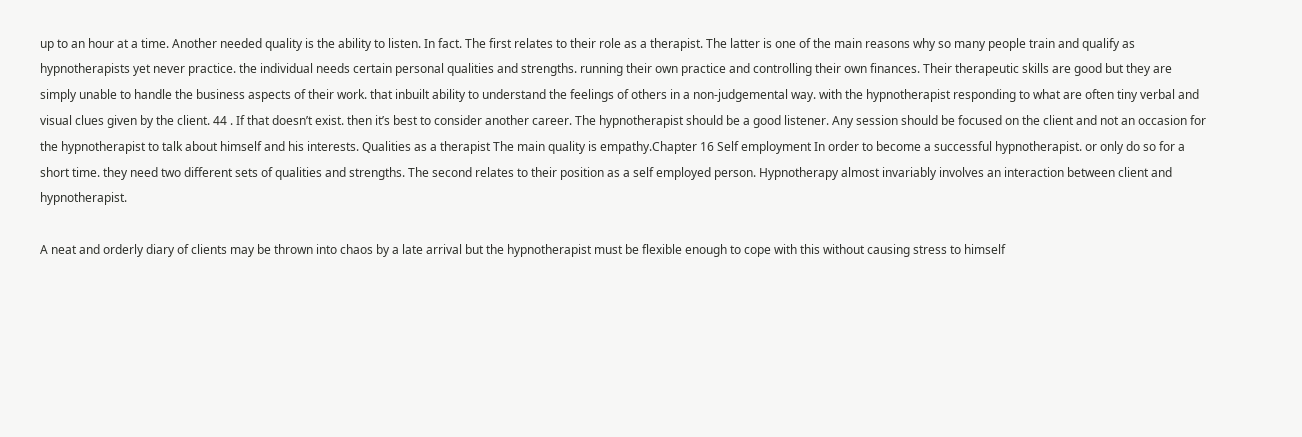up to an hour at a time. Another needed quality is the ability to listen. In fact. The first relates to their role as a therapist. The latter is one of the main reasons why so many people train and qualify as hypnotherapists yet never practice. the individual needs certain personal qualities and strengths. running their own practice and controlling their own finances. Their therapeutic skills are good but they are simply unable to handle the business aspects of their work. that inbuilt ability to understand the feelings of others in a non-judgemental way. with the hypnotherapist responding to what are often tiny verbal and visual clues given by the client. 44 . If that doesn’t exist. then it’s best to consider another career. The hypnotherapist should be a good listener. Any session should be focused on the client and not an occasion for the hypnotherapist to talk about himself and his interests. Qualities as a therapist The main quality is empathy.Chapter 16 Self employment In order to become a successful hypnotherapist. or only do so for a short time. they need two different sets of qualities and strengths. The second relates to their position as a self employed person. Hypnotherapy almost invariably involves an interaction between client and hypnotherapist.

A neat and orderly diary of clients may be thrown into chaos by a late arrival but the hypnotherapist must be flexible enough to cope with this without causing stress to himself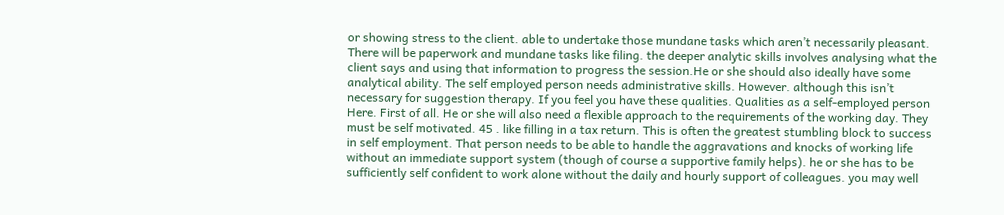or showing stress to the client. able to undertake those mundane tasks which aren’t necessarily pleasant. There will be paperwork and mundane tasks like filing. the deeper analytic skills involves analysing what the client says and using that information to progress the session.He or she should also ideally have some analytical ability. The self employed person needs administrative skills. However. although this isn’t necessary for suggestion therapy. If you feel you have these qualities. Qualities as a self-employed person Here. First of all. He or she will also need a flexible approach to the requirements of the working day. They must be self motivated. 45 . like filling in a tax return. This is often the greatest stumbling block to success in self employment. That person needs to be able to handle the aggravations and knocks of working life without an immediate support system (though of course a supportive family helps). he or she has to be sufficiently self confident to work alone without the daily and hourly support of colleagues. you may well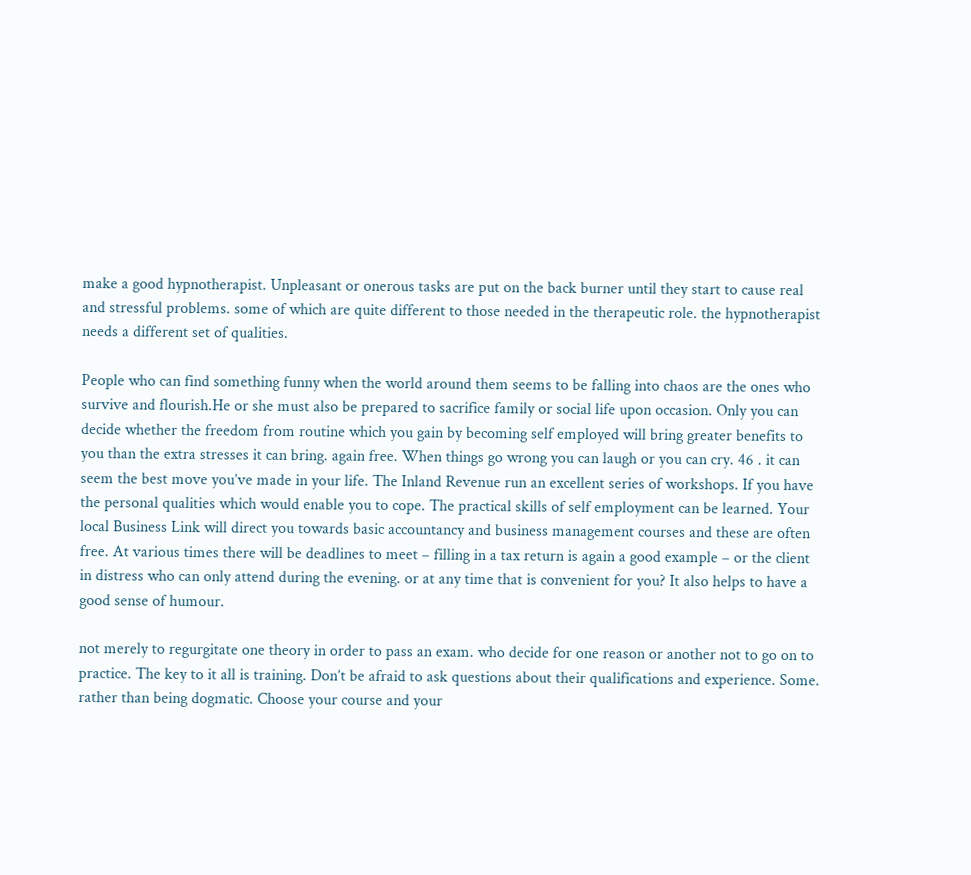make a good hypnotherapist. Unpleasant or onerous tasks are put on the back burner until they start to cause real and stressful problems. some of which are quite different to those needed in the therapeutic role. the hypnotherapist needs a different set of qualities.

People who can find something funny when the world around them seems to be falling into chaos are the ones who survive and flourish.He or she must also be prepared to sacrifice family or social life upon occasion. Only you can decide whether the freedom from routine which you gain by becoming self employed will bring greater benefits to you than the extra stresses it can bring. again free. When things go wrong you can laugh or you can cry. 46 . it can seem the best move you’ve made in your life. The Inland Revenue run an excellent series of workshops. If you have the personal qualities which would enable you to cope. The practical skills of self employment can be learned. Your local Business Link will direct you towards basic accountancy and business management courses and these are often free. At various times there will be deadlines to meet – filling in a tax return is again a good example – or the client in distress who can only attend during the evening. or at any time that is convenient for you? It also helps to have a good sense of humour.

not merely to regurgitate one theory in order to pass an exam. who decide for one reason or another not to go on to practice. The key to it all is training. Don’t be afraid to ask questions about their qualifications and experience. Some. rather than being dogmatic. Choose your course and your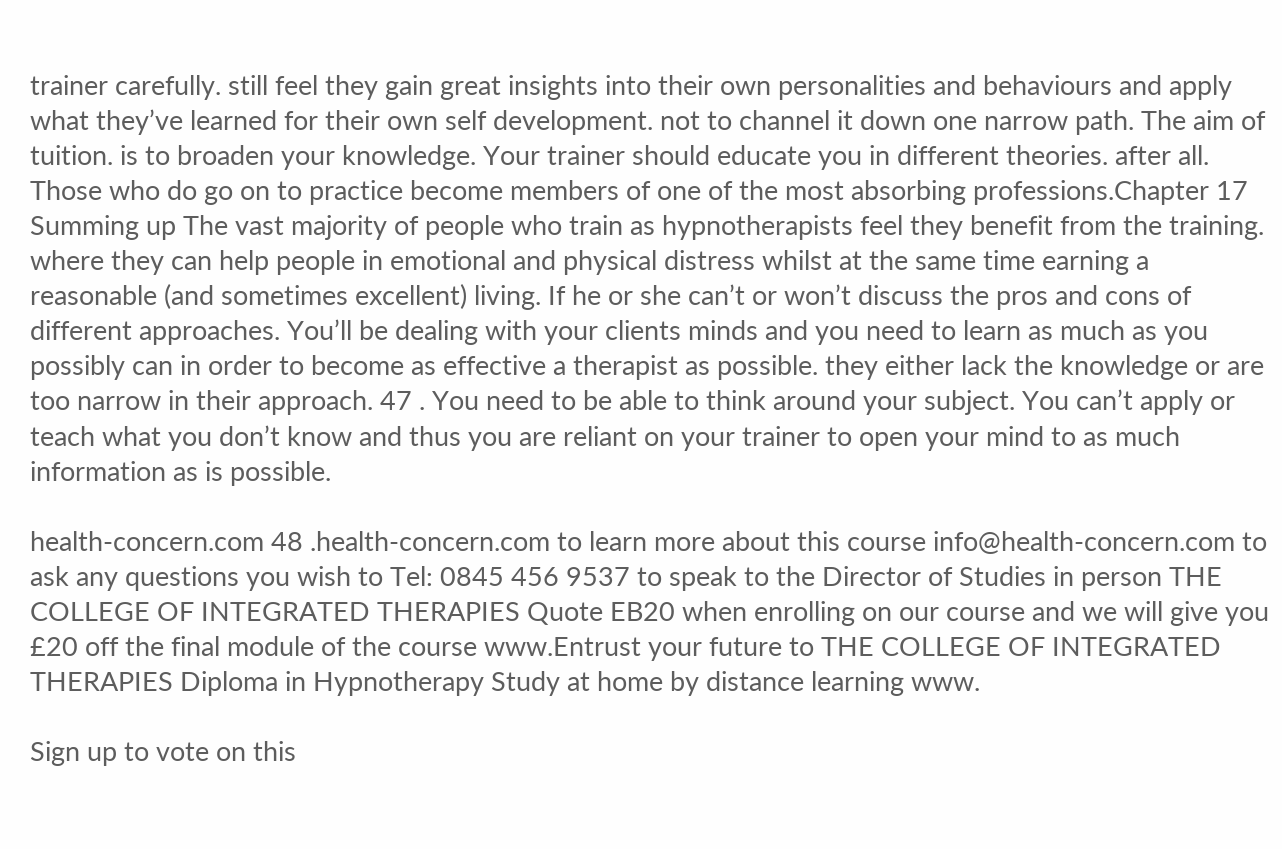trainer carefully. still feel they gain great insights into their own personalities and behaviours and apply what they’ve learned for their own self development. not to channel it down one narrow path. The aim of tuition. is to broaden your knowledge. Your trainer should educate you in different theories. after all. Those who do go on to practice become members of one of the most absorbing professions.Chapter 17 Summing up The vast majority of people who train as hypnotherapists feel they benefit from the training. where they can help people in emotional and physical distress whilst at the same time earning a reasonable (and sometimes excellent) living. If he or she can’t or won’t discuss the pros and cons of different approaches. You’ll be dealing with your clients minds and you need to learn as much as you possibly can in order to become as effective a therapist as possible. they either lack the knowledge or are too narrow in their approach. 47 . You need to be able to think around your subject. You can’t apply or teach what you don’t know and thus you are reliant on your trainer to open your mind to as much information as is possible.

health-concern.com 48 .health-concern.com to learn more about this course info@health-concern.com to ask any questions you wish to Tel: 0845 456 9537 to speak to the Director of Studies in person THE COLLEGE OF INTEGRATED THERAPIES Quote EB20 when enrolling on our course and we will give you £20 off the final module of the course www.Entrust your future to THE COLLEGE OF INTEGRATED THERAPIES Diploma in Hypnotherapy Study at home by distance learning www.

Sign up to vote on this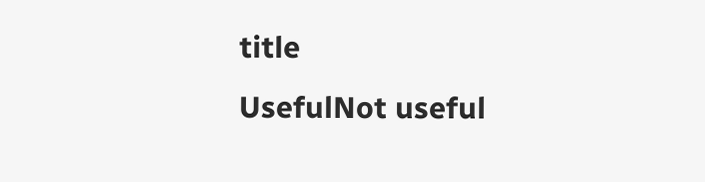title
UsefulNot useful